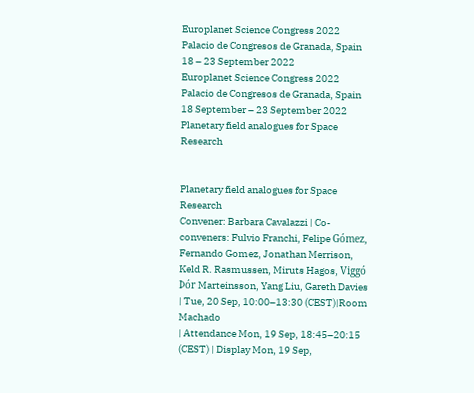Europlanet Science Congress 2022
Palacio de Congresos de Granada, Spain
18 – 23 September 2022
Europlanet Science Congress 2022
Palacio de Congresos de Granada, Spain
18 September – 23 September 2022
Planetary field analogues for Space Research


Planetary field analogues for Space Research
Convener: Barbara Cavalazzi | Co-conveners: Fulvio Franchi, Felipe Gómez, Fernando Gomez, Jonathan Merrison, Keld R. Rasmussen, Miruts Hagos, Viggó Þór Marteinsson, Yang Liu, Gareth Davies
| Tue, 20 Sep, 10:00–13:30 (CEST)|Room Machado
| Attendance Mon, 19 Sep, 18:45–20:15 (CEST) | Display Mon, 19 Sep,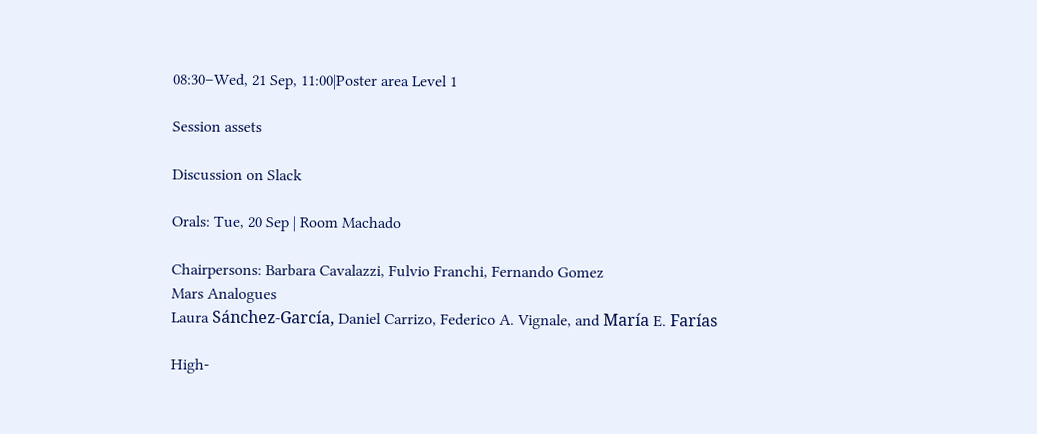08:30–Wed, 21 Sep, 11:00|Poster area Level 1

Session assets

Discussion on Slack

Orals: Tue, 20 Sep | Room Machado

Chairpersons: Barbara Cavalazzi, Fulvio Franchi, Fernando Gomez
Mars Analogues
Laura Sánchez-García, Daniel Carrizo, Federico A. Vignale, and María E. Farías

High-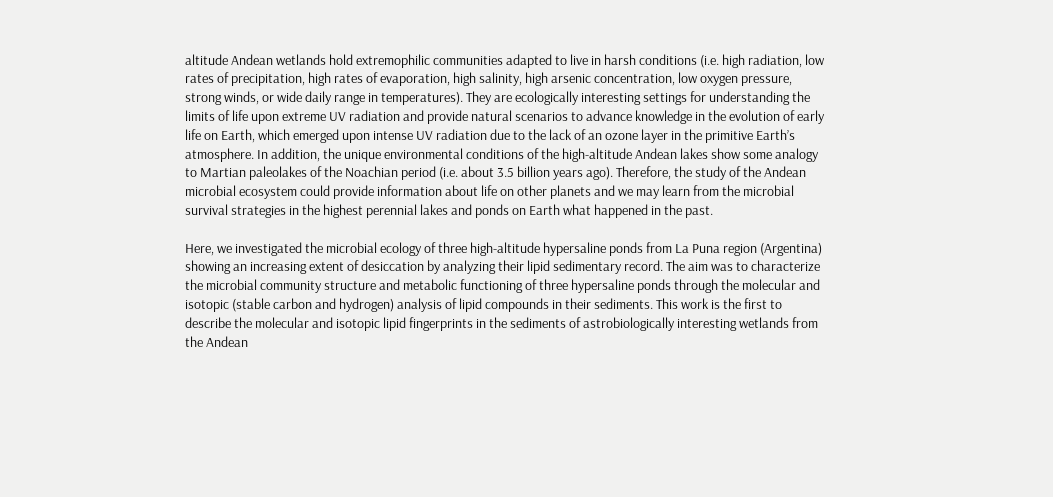altitude Andean wetlands hold extremophilic communities adapted to live in harsh conditions (i.e. high radiation, low rates of precipitation, high rates of evaporation, high salinity, high arsenic concentration, low oxygen pressure, strong winds, or wide daily range in temperatures). They are ecologically interesting settings for understanding the limits of life upon extreme UV radiation and provide natural scenarios to advance knowledge in the evolution of early life on Earth, which emerged upon intense UV radiation due to the lack of an ozone layer in the primitive Earth’s atmosphere. In addition, the unique environmental conditions of the high-altitude Andean lakes show some analogy to Martian paleolakes of the Noachian period (i.e. about 3.5 billion years ago). Therefore, the study of the Andean microbial ecosystem could provide information about life on other planets and we may learn from the microbial survival strategies in the highest perennial lakes and ponds on Earth what happened in the past.

Here, we investigated the microbial ecology of three high-altitude hypersaline ponds from La Puna region (Argentina) showing an increasing extent of desiccation by analyzing their lipid sedimentary record. The aim was to characterize the microbial community structure and metabolic functioning of three hypersaline ponds through the molecular and isotopic (stable carbon and hydrogen) analysis of lipid compounds in their sediments. This work is the first to describe the molecular and isotopic lipid fingerprints in the sediments of astrobiologically interesting wetlands from the Andean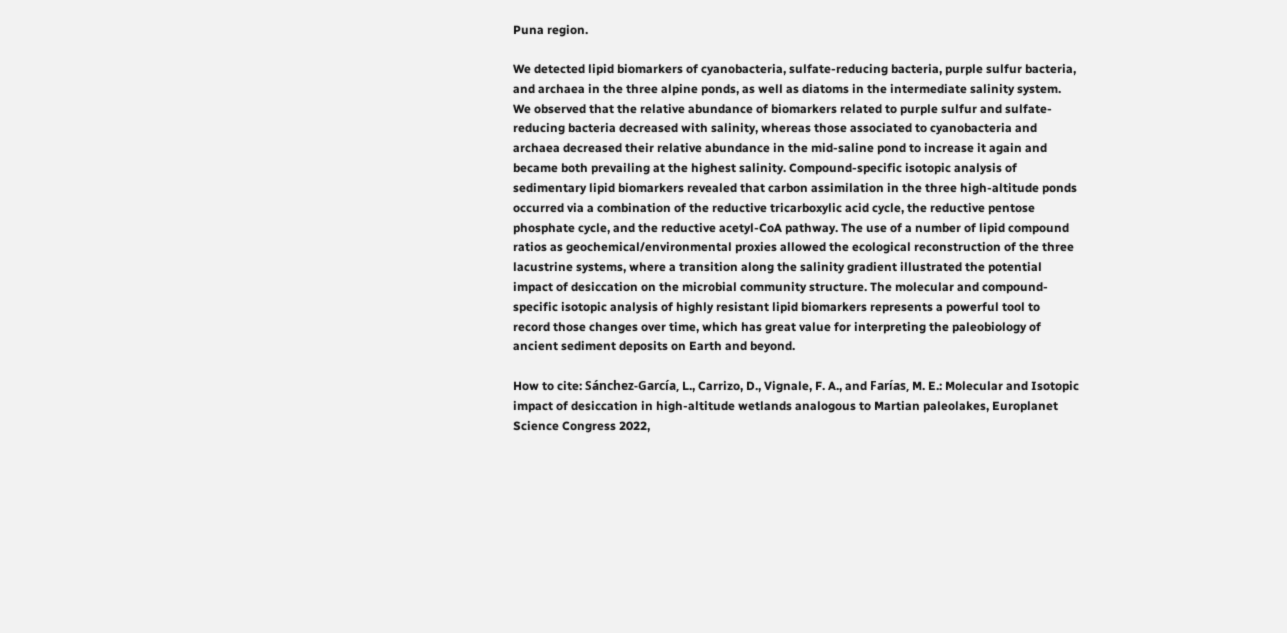Puna region.

We detected lipid biomarkers of cyanobacteria, sulfate-reducing bacteria, purple sulfur bacteria, and archaea in the three alpine ponds, as well as diatoms in the intermediate salinity system. We observed that the relative abundance of biomarkers related to purple sulfur and sulfate-reducing bacteria decreased with salinity, whereas those associated to cyanobacteria and archaea decreased their relative abundance in the mid-saline pond to increase it again and became both prevailing at the highest salinity. Compound-specific isotopic analysis of sedimentary lipid biomarkers revealed that carbon assimilation in the three high-altitude ponds occurred via a combination of the reductive tricarboxylic acid cycle, the reductive pentose phosphate cycle, and the reductive acetyl-CoA pathway. The use of a number of lipid compound ratios as geochemical/environmental proxies allowed the ecological reconstruction of the three lacustrine systems, where a transition along the salinity gradient illustrated the potential impact of desiccation on the microbial community structure. The molecular and compound-specific isotopic analysis of highly resistant lipid biomarkers represents a powerful tool to record those changes over time, which has great value for interpreting the paleobiology of ancient sediment deposits on Earth and beyond.

How to cite: Sánchez-García, L., Carrizo, D., Vignale, F. A., and Farías, M. E.: Molecular and Isotopic impact of desiccation in high-altitude wetlands analogous to Martian paleolakes, Europlanet Science Congress 2022,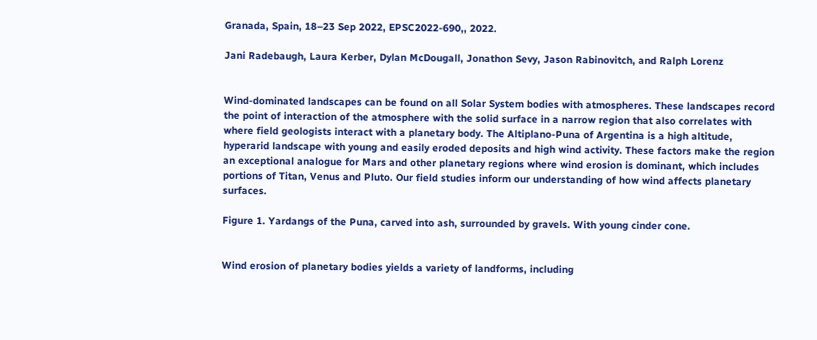Granada, Spain, 18–23 Sep 2022, EPSC2022-690,, 2022.

Jani Radebaugh, Laura Kerber, Dylan McDougall, Jonathon Sevy, Jason Rabinovitch, and Ralph Lorenz


Wind-dominated landscapes can be found on all Solar System bodies with atmospheres. These landscapes record the point of interaction of the atmosphere with the solid surface in a narrow region that also correlates with where field geologists interact with a planetary body. The Altiplano-Puna of Argentina is a high altitude, hyperarid landscape with young and easily eroded deposits and high wind activity. These factors make the region an exceptional analogue for Mars and other planetary regions where wind erosion is dominant, which includes portions of Titan, Venus and Pluto. Our field studies inform our understanding of how wind affects planetary surfaces.

Figure 1. Yardangs of the Puna, carved into ash, surrounded by gravels. With young cinder cone.


Wind erosion of planetary bodies yields a variety of landforms, including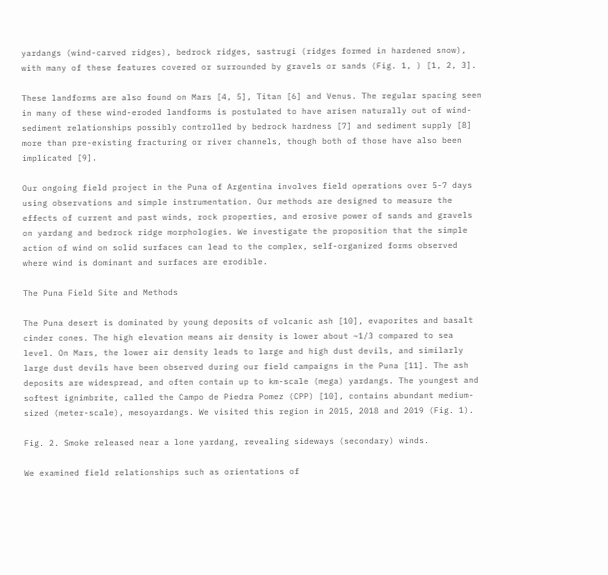yardangs (wind-carved ridges), bedrock ridges, sastrugi (ridges formed in hardened snow), with many of these features covered or surrounded by gravels or sands (Fig. 1, ) [1, 2, 3].

These landforms are also found on Mars [4, 5], Titan [6] and Venus. The regular spacing seen in many of these wind-eroded landforms is postulated to have arisen naturally out of wind-sediment relationships possibly controlled by bedrock hardness [7] and sediment supply [8] more than pre-existing fracturing or river channels, though both of those have also been implicated [9].

Our ongoing field project in the Puna of Argentina involves field operations over 5-7 days using observations and simple instrumentation. Our methods are designed to measure the effects of current and past winds, rock properties, and erosive power of sands and gravels on yardang and bedrock ridge morphologies. We investigate the proposition that the simple action of wind on solid surfaces can lead to the complex, self-organized forms observed where wind is dominant and surfaces are erodible.

The Puna Field Site and Methods

The Puna desert is dominated by young deposits of volcanic ash [10], evaporites and basalt cinder cones. The high elevation means air density is lower about ~1/3 compared to sea level. On Mars, the lower air density leads to large and high dust devils, and similarly large dust devils have been observed during our field campaigns in the Puna [11]. The ash deposits are widespread, and often contain up to km-scale (mega) yardangs. The youngest and softest ignimbrite, called the Campo de Piedra Pomez (CPP) [10], contains abundant medium-sized (meter-scale), mesoyardangs. We visited this region in 2015, 2018 and 2019 (Fig. 1).

Fig. 2. Smoke released near a lone yardang, revealing sideways (secondary) winds.

We examined field relationships such as orientations of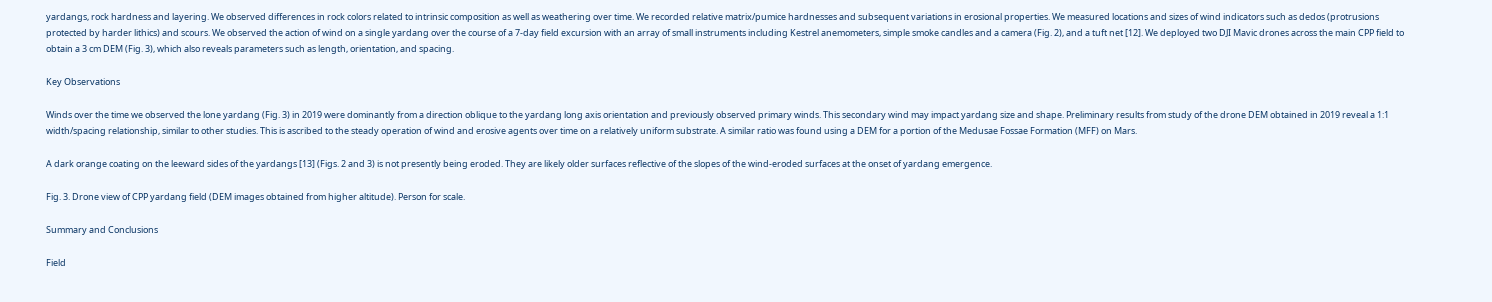yardangs, rock hardness and layering. We observed differences in rock colors related to intrinsic composition as well as weathering over time. We recorded relative matrix/pumice hardnesses and subsequent variations in erosional properties. We measured locations and sizes of wind indicators such as dedos (protrusions protected by harder lithics) and scours. We observed the action of wind on a single yardang over the course of a 7-day field excursion with an array of small instruments including Kestrel anemometers, simple smoke candles and a camera (Fig. 2), and a tuft net [12]. We deployed two DJI Mavic drones across the main CPP field to obtain a 3 cm DEM (Fig. 3), which also reveals parameters such as length, orientation, and spacing.

Key Observations

Winds over the time we observed the lone yardang (Fig. 3) in 2019 were dominantly from a direction oblique to the yardang long axis orientation and previously observed primary winds. This secondary wind may impact yardang size and shape. Preliminary results from study of the drone DEM obtained in 2019 reveal a 1:1 width/spacing relationship, similar to other studies. This is ascribed to the steady operation of wind and erosive agents over time on a relatively uniform substrate. A similar ratio was found using a DEM for a portion of the Medusae Fossae Formation (MFF) on Mars.

A dark orange coating on the leeward sides of the yardangs [13] (Figs. 2 and 3) is not presently being eroded. They are likely older surfaces reflective of the slopes of the wind-eroded surfaces at the onset of yardang emergence.

Fig. 3. Drone view of CPP yardang field (DEM images obtained from higher altitude). Person for scale.

Summary and Conclusions

Field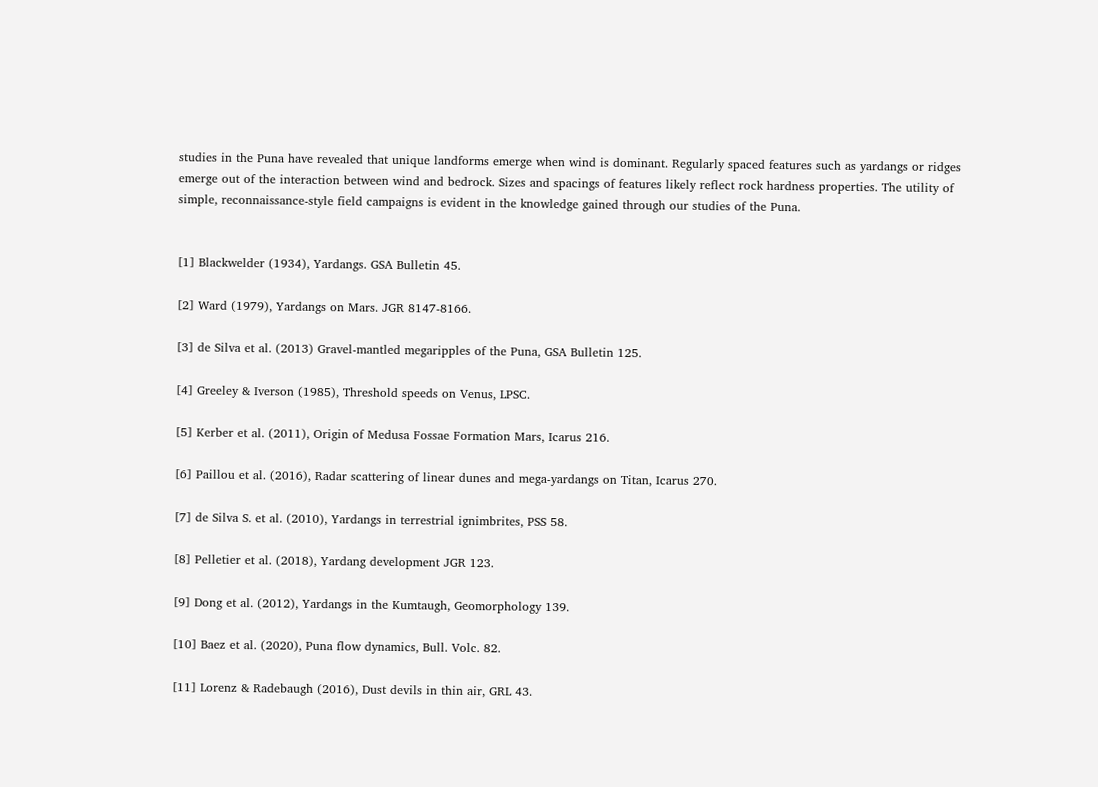studies in the Puna have revealed that unique landforms emerge when wind is dominant. Regularly spaced features such as yardangs or ridges emerge out of the interaction between wind and bedrock. Sizes and spacings of features likely reflect rock hardness properties. The utility of simple, reconnaissance-style field campaigns is evident in the knowledge gained through our studies of the Puna.


[1] Blackwelder (1934), Yardangs. GSA Bulletin 45.

[2] Ward (1979), Yardangs on Mars. JGR 8147-8166.

[3] de Silva et al. (2013) Gravel-mantled megaripples of the Puna, GSA Bulletin 125.

[4] Greeley & Iverson (1985), Threshold speeds on Venus, LPSC.

[5] Kerber et al. (2011), Origin of Medusa Fossae Formation Mars, Icarus 216.

[6] Paillou et al. (2016), Radar scattering of linear dunes and mega-yardangs on Titan, Icarus 270.

[7] de Silva S. et al. (2010), Yardangs in terrestrial ignimbrites, PSS 58.

[8] Pelletier et al. (2018), Yardang development JGR 123.

[9] Dong et al. (2012), Yardangs in the Kumtaugh, Geomorphology 139.

[10] Baez et al. (2020), Puna flow dynamics, Bull. Volc. 82.

[11] Lorenz & Radebaugh (2016), Dust devils in thin air, GRL 43.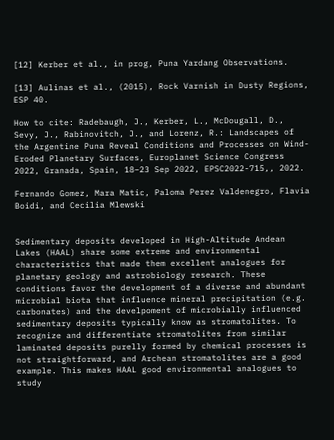[12] Kerber et al., in prog, Puna Yardang Observations.

[13] Aulinas et al., (2015), Rock Varnish in Dusty Regions, ESP 40.

How to cite: Radebaugh, J., Kerber, L., McDougall, D., Sevy, J., Rabinovitch, J., and Lorenz, R.: Landscapes of the Argentine Puna Reveal Conditions and Processes on Wind-Eroded Planetary Surfaces, Europlanet Science Congress 2022, Granada, Spain, 18–23 Sep 2022, EPSC2022-715,, 2022.

Fernando Gomez, Mara Matic, Paloma Perez Valdenegro, Flavia Boidi, and Cecilia Mlewski


Sedimentary deposits developed in High-Altitude Andean Lakes (HAAL) share some extreme and environmental characteristics that made them excellent analogues for planetary geology and astrobiology research. These conditions favor the development of a diverse and abundant microbial biota that influence mineral precipitation (e.g. carbonates) and the develpoment of microbially influenced sedimentary deposits typically know as stromatolites. To recognize and differentiate stromatolites from similar laminated deposits purelly formed by chemical processes is not straightforward, and Archean stromatolites are a good example. This makes HAAL good environmental analogues to study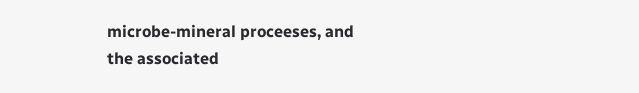microbe-mineral proceeses, and the associated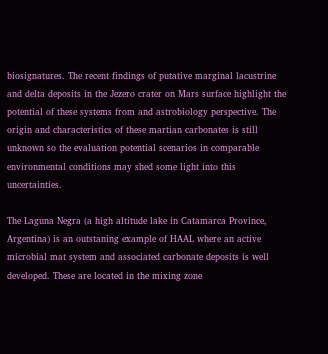biosignatures. The recent findings of putative marginal lacustrine and delta deposits in the Jezero crater on Mars surface highlight the potential of these systems from and astrobiology perspective. The origin and characteristics of these martian carbonates is still unknown so the evaluation potential scenarios in comparable environmental conditions may shed some light into this uncertainties.

The Laguna Negra (a high altitude lake in Catamarca Province, Argentina) is an outstaning example of HAAL where an active microbial mat system and associated carbonate deposits is well developed. These are located in the mixing zone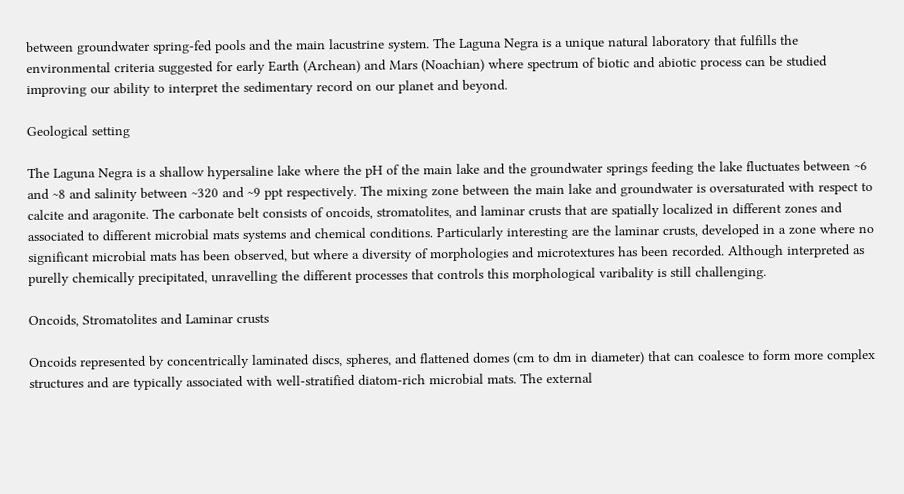between groundwater spring-fed pools and the main lacustrine system. The Laguna Negra is a unique natural laboratory that fulfills the environmental criteria suggested for early Earth (Archean) and Mars (Noachian) where spectrum of biotic and abiotic process can be studied improving our ability to interpret the sedimentary record on our planet and beyond.

Geological setting

The Laguna Negra is a shallow hypersaline lake where the pH of the main lake and the groundwater springs feeding the lake fluctuates between ~6 and ~8 and salinity between ~320 and ~9 ppt respectively. The mixing zone between the main lake and groundwater is oversaturated with respect to calcite and aragonite. The carbonate belt consists of oncoids, stromatolites, and laminar crusts that are spatially localized in different zones and associated to different microbial mats systems and chemical conditions. Particularly interesting are the laminar crusts, developed in a zone where no significant microbial mats has been observed, but where a diversity of morphologies and microtextures has been recorded. Although interpreted as purelly chemically precipitated, unravelling the different processes that controls this morphological varibality is still challenging.

Oncoids, Stromatolites and Laminar crusts

Oncoids represented by concentrically laminated discs, spheres, and flattened domes (cm to dm in diameter) that can coalesce to form more complex structures and are typically associated with well-stratified diatom-rich microbial mats. The external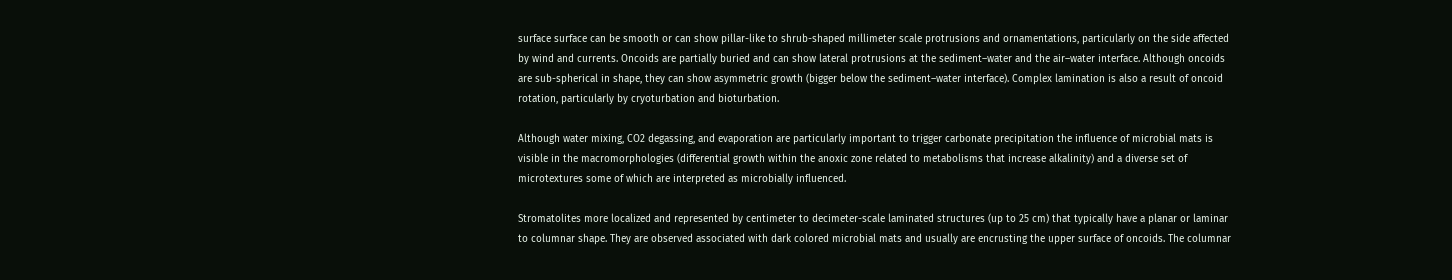surface surface can be smooth or can show pillar-like to shrub-shaped millimeter scale protrusions and ornamentations, particularly on the side affected by wind and currents. Oncoids are partially buried and can show lateral protrusions at the sediment–water and the air–water interface. Although oncoids are sub-spherical in shape, they can show asymmetric growth (bigger below the sediment–water interface). Complex lamination is also a result of oncoid rotation, particularly by cryoturbation and bioturbation.

Although water mixing, CO2 degassing, and evaporation are particularly important to trigger carbonate precipitation the influence of microbial mats is visible in the macromorphologies (differential growth within the anoxic zone related to metabolisms that increase alkalinity) and a diverse set of microtextures some of which are interpreted as microbially influenced.

Stromatolites more localized and represented by centimeter to decimeter-scale laminated structures (up to 25 cm) that typically have a planar or laminar to columnar shape. They are observed associated with dark colored microbial mats and usually are encrusting the upper surface of oncoids. The columnar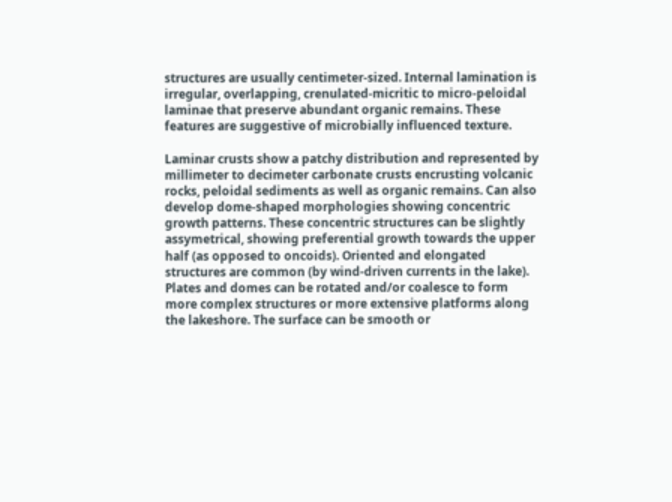structures are usually centimeter-sized. Internal lamination is irregular, overlapping, crenulated-micritic to micro-peloidal laminae that preserve abundant organic remains. These features are suggestive of microbially influenced texture.

Laminar crusts show a patchy distribution and represented by millimeter to decimeter carbonate crusts encrusting volcanic rocks, peloidal sediments as well as organic remains. Can also develop dome-shaped morphologies showing concentric growth patterns. These concentric structures can be slightly assymetrical, showing preferential growth towards the upper half (as opposed to oncoids). Oriented and elongated structures are common (by wind-driven currents in the lake). Plates and domes can be rotated and/or coalesce to form more complex structures or more extensive platforms along the lakeshore. The surface can be smooth or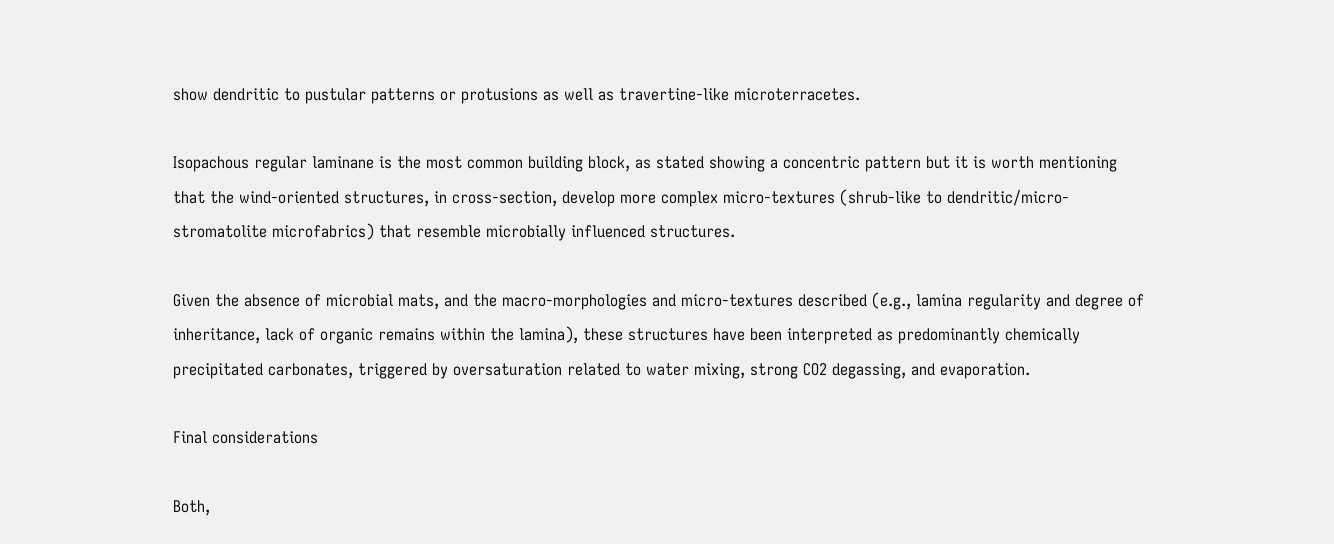show dendritic to pustular patterns or protusions as well as travertine-like microterracetes.

Isopachous regular laminane is the most common building block, as stated showing a concentric pattern but it is worth mentioning that the wind-oriented structures, in cross-section, develop more complex micro-textures (shrub-like to dendritic/micro-stromatolite microfabrics) that resemble microbially influenced structures.

Given the absence of microbial mats, and the macro-morphologies and micro-textures described (e.g., lamina regularity and degree of inheritance, lack of organic remains within the lamina), these structures have been interpreted as predominantly chemically precipitated carbonates, triggered by oversaturation related to water mixing, strong CO2 degassing, and evaporation.

Final considerations

Both,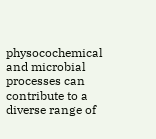physocochemical and microbial processes can contribute to a diverse range of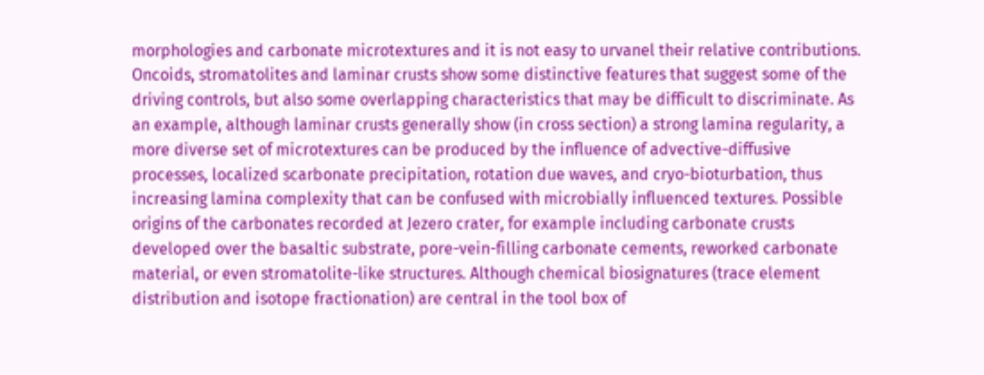morphologies and carbonate microtextures and it is not easy to urvanel their relative contributions. Oncoids, stromatolites and laminar crusts show some distinctive features that suggest some of the driving controls, but also some overlapping characteristics that may be difficult to discriminate. As an example, although laminar crusts generally show (in cross section) a strong lamina regularity, a more diverse set of microtextures can be produced by the influence of advective-diffusive processes, localized scarbonate precipitation, rotation due waves, and cryo-bioturbation, thus increasing lamina complexity that can be confused with microbially influenced textures. Possible origins of the carbonates recorded at Jezero crater, for example including carbonate crusts developed over the basaltic substrate, pore-vein-filling carbonate cements, reworked carbonate material, or even stromatolite-like structures. Although chemical biosignatures (trace element distribution and isotope fractionation) are central in the tool box of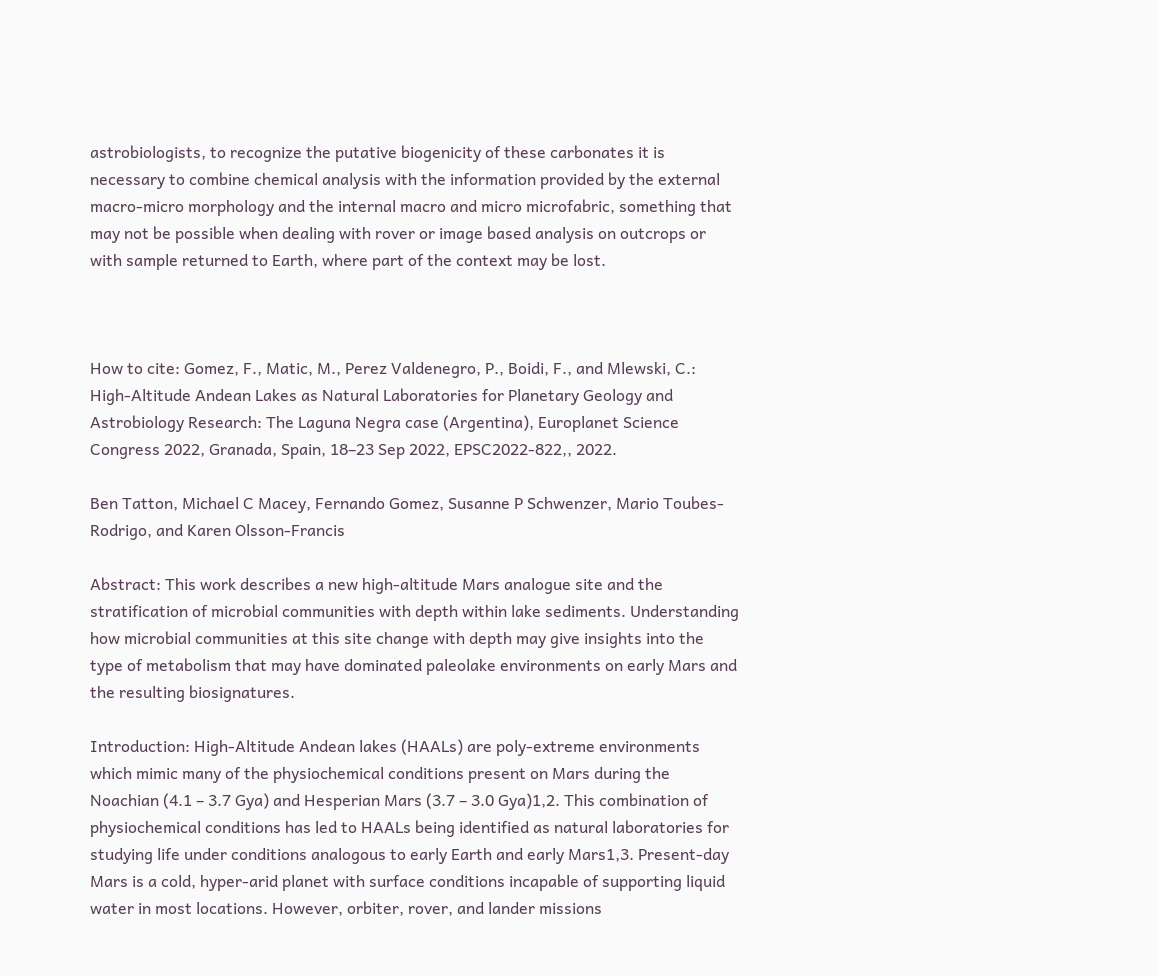astrobiologists, to recognize the putative biogenicity of these carbonates it is necessary to combine chemical analysis with the information provided by the external macro-micro morphology and the internal macro and micro microfabric, something that may not be possible when dealing with rover or image based analysis on outcrops or with sample returned to Earth, where part of the context may be lost.



How to cite: Gomez, F., Matic, M., Perez Valdenegro, P., Boidi, F., and Mlewski, C.: High-Altitude Andean Lakes as Natural Laboratories for Planetary Geology and Astrobiology Research: The Laguna Negra case (Argentina), Europlanet Science Congress 2022, Granada, Spain, 18–23 Sep 2022, EPSC2022-822,, 2022.

Ben Tatton, Michael C Macey, Fernando Gomez, Susanne P Schwenzer, Mario Toubes-Rodrigo, and Karen Olsson-Francis

Abstract: This work describes a new high-altitude Mars analogue site and the stratification of microbial communities with depth within lake sediments. Understanding how microbial communities at this site change with depth may give insights into the type of metabolism that may have dominated paleolake environments on early Mars and the resulting biosignatures.

Introduction: High-Altitude Andean lakes (HAALs) are poly-extreme environments which mimic many of the physiochemical conditions present on Mars during the Noachian (4.1 – 3.7 Gya) and Hesperian Mars (3.7 – 3.0 Gya)1,2. This combination of physiochemical conditions has led to HAALs being identified as natural laboratories for studying life under conditions analogous to early Earth and early Mars1,3. Present-day Mars is a cold, hyper-arid planet with surface conditions incapable of supporting liquid water in most locations. However, orbiter, rover, and lander missions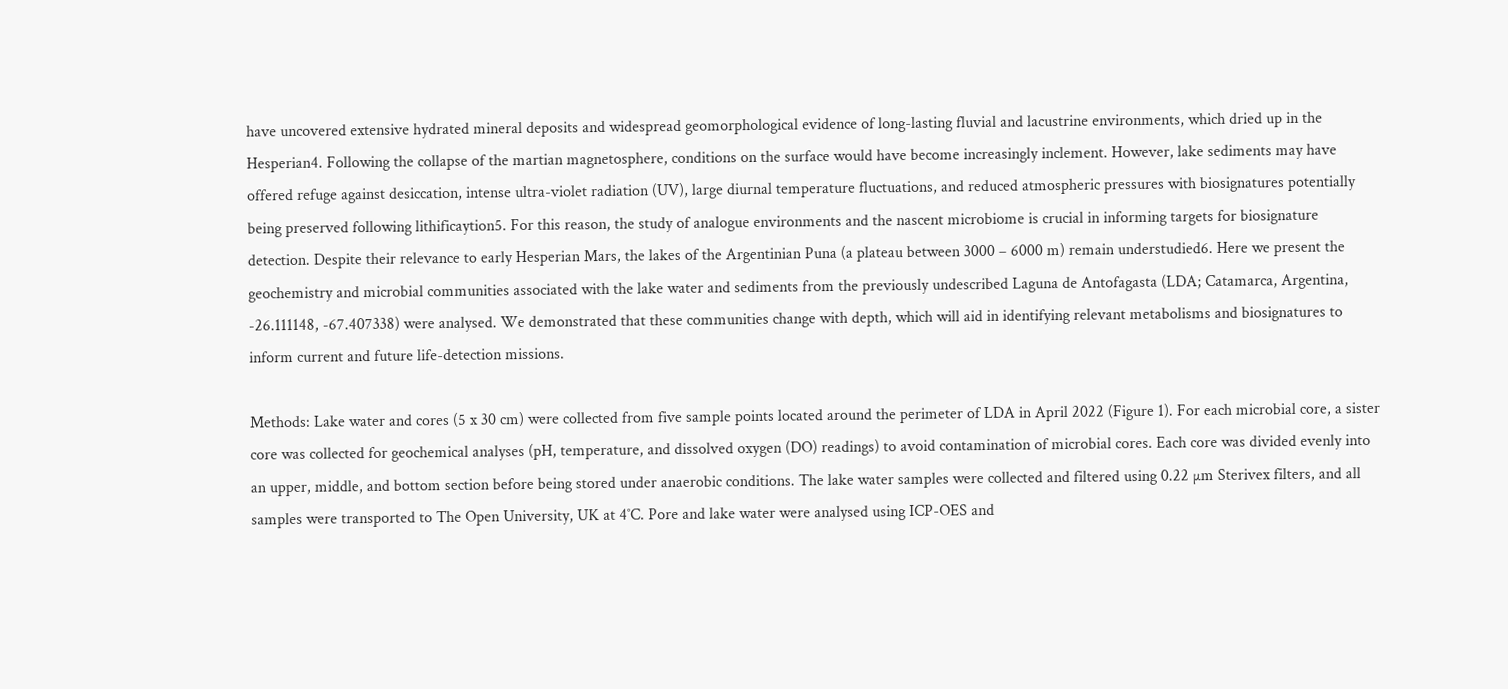have uncovered extensive hydrated mineral deposits and widespread geomorphological evidence of long-lasting fluvial and lacustrine environments, which dried up in the Hesperian4. Following the collapse of the martian magnetosphere, conditions on the surface would have become increasingly inclement. However, lake sediments may have offered refuge against desiccation, intense ultra-violet radiation (UV), large diurnal temperature fluctuations, and reduced atmospheric pressures with biosignatures potentially being preserved following lithificaytion5. For this reason, the study of analogue environments and the nascent microbiome is crucial in informing targets for biosignature detection. Despite their relevance to early Hesperian Mars, the lakes of the Argentinian Puna (a plateau between 3000 – 6000 m) remain understudied6. Here we present the geochemistry and microbial communities associated with the lake water and sediments from the previously undescribed Laguna de Antofagasta (LDA; Catamarca, Argentina, -26.111148, -67.407338) were analysed. We demonstrated that these communities change with depth, which will aid in identifying relevant metabolisms and biosignatures to inform current and future life-detection missions.

Methods: Lake water and cores (5 x 30 cm) were collected from five sample points located around the perimeter of LDA in April 2022 (Figure 1). For each microbial core, a sister core was collected for geochemical analyses (pH, temperature, and dissolved oxygen (DO) readings) to avoid contamination of microbial cores. Each core was divided evenly into an upper, middle, and bottom section before being stored under anaerobic conditions. The lake water samples were collected and filtered using 0.22 µm Sterivex filters, and all samples were transported to The Open University, UK at 4˚C. Pore and lake water were analysed using ICP-OES and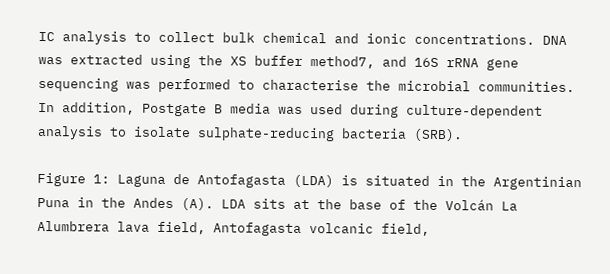IC analysis to collect bulk chemical and ionic concentrations. DNA was extracted using the XS buffer method7, and 16S rRNA gene sequencing was performed to characterise the microbial communities. In addition, Postgate B media was used during culture-dependent analysis to isolate sulphate-reducing bacteria (SRB).

Figure 1: Laguna de Antofagasta (LDA) is situated in the Argentinian Puna in the Andes (A). LDA sits at the base of the Volcán La Alumbrera lava field, Antofagasta volcanic field,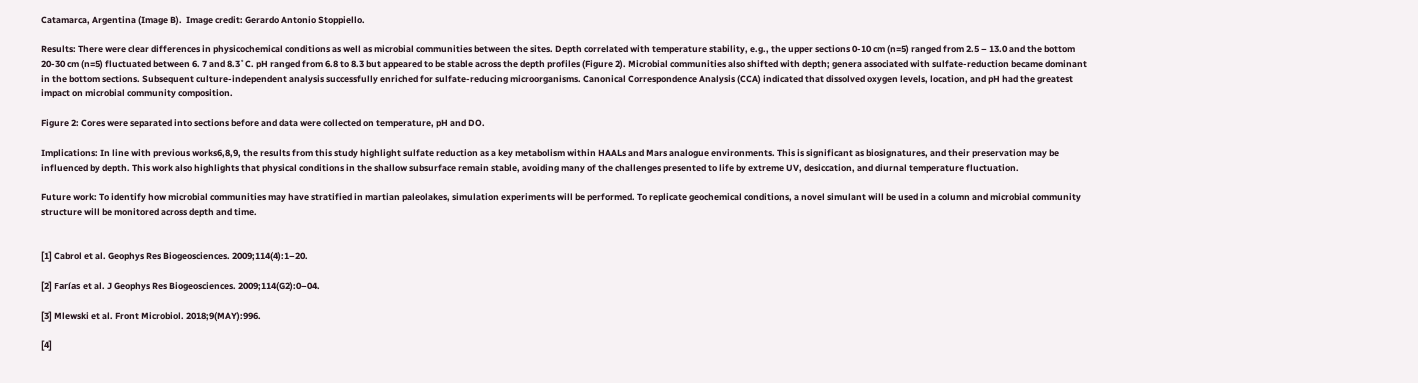Catamarca, Argentina (Image B).  Image credit: Gerardo Antonio Stoppiello.

Results: There were clear differences in physicochemical conditions as well as microbial communities between the sites. Depth correlated with temperature stability, e.g., the upper sections 0-10 cm (n=5) ranged from 2.5 – 13.0 and the bottom 20-30 cm (n=5) fluctuated between 6. 7 and 8.3˚C. pH ranged from 6.8 to 8.3 but appeared to be stable across the depth profiles (Figure 2). Microbial communities also shifted with depth; genera associated with sulfate-reduction became dominant in the bottom sections. Subsequent culture-independent analysis successfully enriched for sulfate-reducing microorganisms. Canonical Correspondence Analysis (CCA) indicated that dissolved oxygen levels, location, and pH had the greatest impact on microbial community composition.

Figure 2: Cores were separated into sections before and data were collected on temperature, pH and DO.

Implications: In line with previous works6,8,9, the results from this study highlight sulfate reduction as a key metabolism within HAALs and Mars analogue environments. This is significant as biosignatures, and their preservation may be influenced by depth. This work also highlights that physical conditions in the shallow subsurface remain stable, avoiding many of the challenges presented to life by extreme UV, desiccation, and diurnal temperature fluctuation.

Future work: To identify how microbial communities may have stratified in martian paleolakes, simulation experiments will be performed. To replicate geochemical conditions, a novel simulant will be used in a column and microbial community structure will be monitored across depth and time.


[1] Cabrol et al. Geophys Res Biogeosciences. 2009;114(4):1–20.

[2] Farías et al. J Geophys Res Biogeosciences. 2009;114(G2):0–04.

[3] Mlewski et al. Front Microbiol. 2018;9(MAY):996.

[4]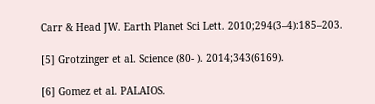Carr & Head JW. Earth Planet Sci Lett. 2010;294(3–4):185–203.

[5] Grotzinger et al. Science (80- ). 2014;343(6169).

[6] Gomez et al. PALAIOS.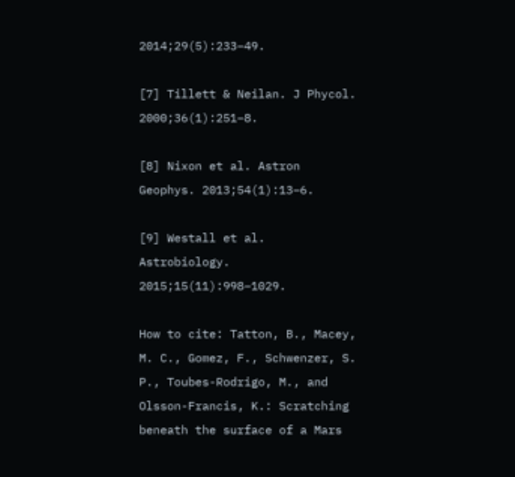2014;29(5):233–49.

[7] Tillett & Neilan. J Phycol. 2000;36(1):251–8.

[8] Nixon et al. Astron Geophys. 2013;54(1):13–6.

[9] Westall et al. Astrobiology. 2015;15(11):998–1029.

How to cite: Tatton, B., Macey, M. C., Gomez, F., Schwenzer, S. P., Toubes-Rodrigo, M., and Olsson-Francis, K.: Scratching beneath the surface of a Mars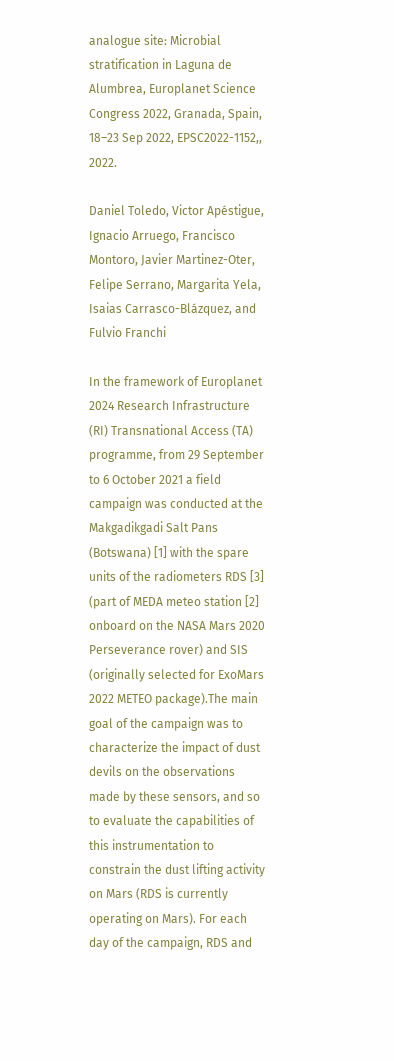analogue site: Microbial stratification in Laguna de Alumbrea, Europlanet Science Congress 2022, Granada, Spain, 18–23 Sep 2022, EPSC2022-1152,, 2022.

Daniel Toledo, Victor Apéstigue, Ignacio Arruego, Francisco Montoro, Javier Martinez-Oter, Felipe Serrano, Margarita Yela, Isaias Carrasco-Blázquez, and Fulvio Franchi

In the framework of Europlanet 2024 Research Infrastructure (RI) Transnational Access (TA) programme, from 29 September to 6 October 2021 a field campaign was conducted at the Makgadikgadi Salt Pans (Botswana) [1] with the spare units of the radiometers RDS [3] (part of MEDA meteo station [2] onboard on the NASA Mars 2020 Perseverance rover) and SIS (originally selected for ExoMars 2022 METEO package).The main goal of the campaign was to characterize the impact of dust devils on the observations made by these sensors, and so to evaluate the capabilities of this instrumentation to constrain the dust lifting activity on Mars (RDS is currently operating on Mars). For each day of the campaign, RDS and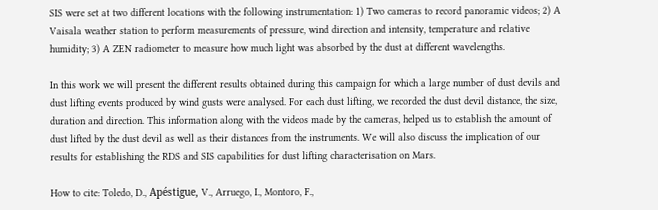SIS were set at two different locations with the following instrumentation: 1) Two cameras to record panoramic videos; 2) A Vaisala weather station to perform measurements of pressure, wind direction and intensity, temperature and relative humidity; 3) A ZEN radiometer to measure how much light was absorbed by the dust at different wavelengths.

In this work we will present the different results obtained during this campaign for which a large number of dust devils and dust lifting events produced by wind gusts were analysed. For each dust lifting, we recorded the dust devil distance, the size, duration and direction. This information along with the videos made by the cameras, helped us to establish the amount of dust lifted by the dust devil as well as their distances from the instruments. We will also discuss the implication of our results for establishing the RDS and SIS capabilities for dust lifting characterisation on Mars.

How to cite: Toledo, D., Apéstigue, V., Arruego, I., Montoro, F.,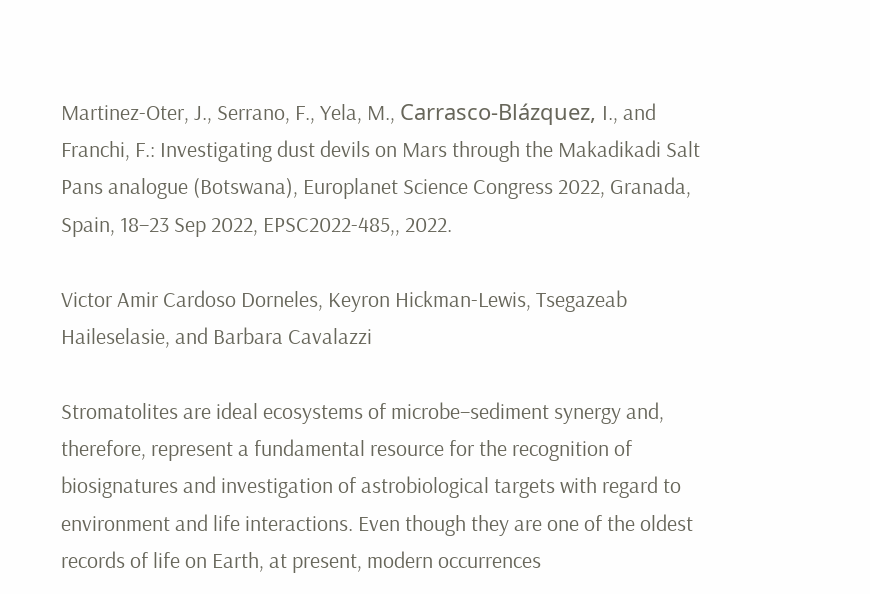Martinez-Oter, J., Serrano, F., Yela, M., Carrasco-Blázquez, I., and Franchi, F.: Investigating dust devils on Mars through the Makadikadi Salt Pans analogue (Botswana), Europlanet Science Congress 2022, Granada, Spain, 18–23 Sep 2022, EPSC2022-485,, 2022.

Victor Amir Cardoso Dorneles, Keyron Hickman-Lewis, Tsegazeab Haileselasie, and Barbara Cavalazzi

Stromatolites are ideal ecosystems of microbe–sediment synergy and, therefore, represent a fundamental resource for the recognition of biosignatures and investigation of astrobiological targets with regard to environment and life interactions. Even though they are one of the oldest records of life on Earth, at present, modern occurrences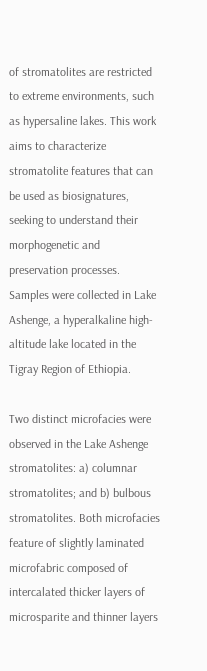of stromatolites are restricted to extreme environments, such as hypersaline lakes. This work aims to characterize stromatolite features that can be used as biosignatures, seeking to understand their morphogenetic and preservation processes. Samples were collected in Lake Ashenge, a hyperalkaline high-altitude lake located in the Tigray Region of Ethiopia.

Two distinct microfacies were observed in the Lake Ashenge stromatolites: a) columnar stromatolites; and b) bulbous stromatolites. Both microfacies feature of slightly laminated microfabric composed of intercalated thicker layers of microsparite and thinner layers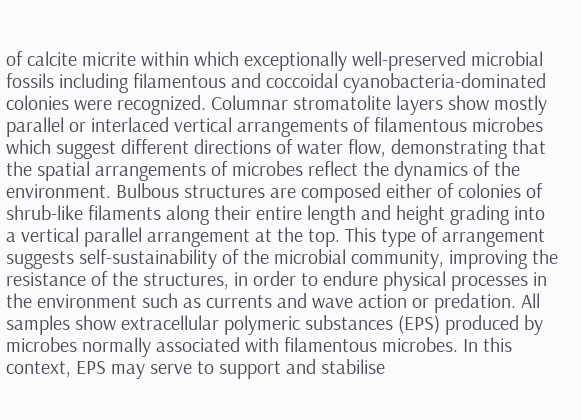of calcite micrite within which exceptionally well-preserved microbial fossils including filamentous and coccoidal cyanobacteria-dominated colonies were recognized. Columnar stromatolite layers show mostly parallel or interlaced vertical arrangements of filamentous microbes which suggest different directions of water flow, demonstrating that the spatial arrangements of microbes reflect the dynamics of the environment. Bulbous structures are composed either of colonies of shrub-like filaments along their entire length and height grading into a vertical parallel arrangement at the top. This type of arrangement suggests self-sustainability of the microbial community, improving the resistance of the structures, in order to endure physical processes in the environment such as currents and wave action or predation. All samples show extracellular polymeric substances (EPS) produced by microbes normally associated with filamentous microbes. In this context, EPS may serve to support and stabilise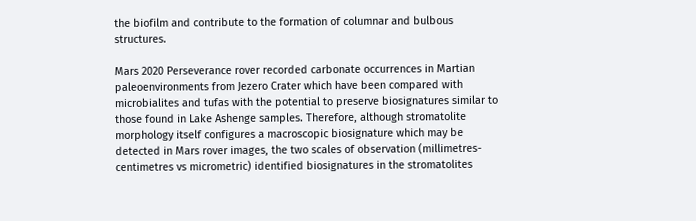the biofilm and contribute to the formation of columnar and bulbous structures.

Mars 2020 Perseverance rover recorded carbonate occurrences in Martian paleoenvironments from Jezero Crater which have been compared with microbialites and tufas with the potential to preserve biosignatures similar to those found in Lake Ashenge samples. Therefore, although stromatolite morphology itself configures a macroscopic biosignature which may be detected in Mars rover images, the two scales of observation (millimetres- centimetres vs micrometric) identified biosignatures in the stromatolites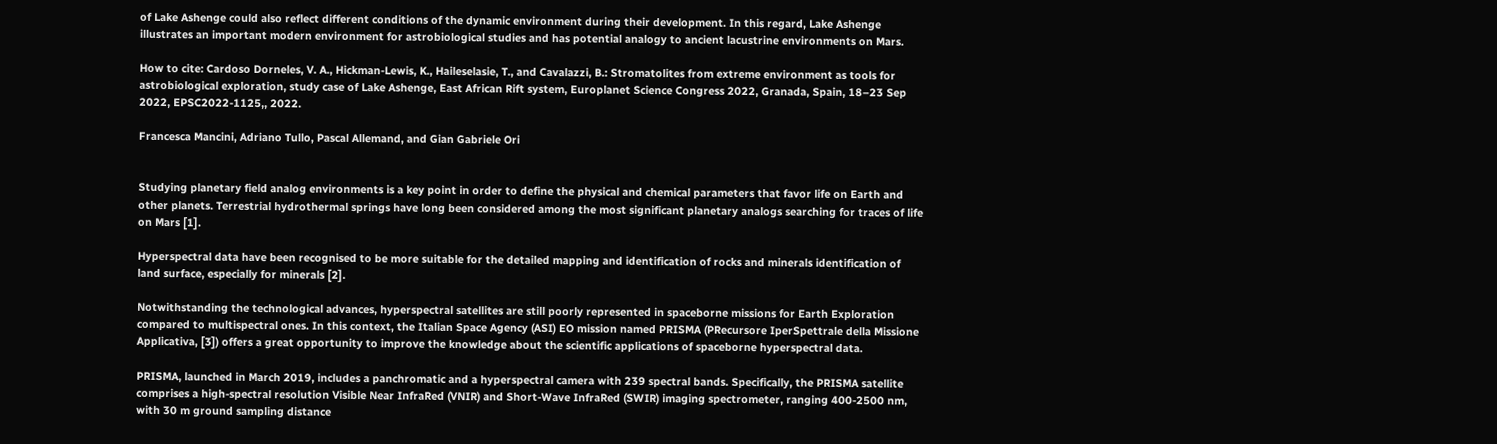of Lake Ashenge could also reflect different conditions of the dynamic environment during their development. In this regard, Lake Ashenge illustrates an important modern environment for astrobiological studies and has potential analogy to ancient lacustrine environments on Mars.

How to cite: Cardoso Dorneles, V. A., Hickman-Lewis, K., Haileselasie, T., and Cavalazzi, B.: Stromatolites from extreme environment as tools for astrobiological exploration, study case of Lake Ashenge, East African Rift system, Europlanet Science Congress 2022, Granada, Spain, 18–23 Sep 2022, EPSC2022-1125,, 2022.

Francesca Mancini, Adriano Tullo, Pascal Allemand, and Gian Gabriele Ori


Studying planetary field analog environments is a key point in order to define the physical and chemical parameters that favor life on Earth and other planets. Terrestrial hydrothermal springs have long been considered among the most significant planetary analogs searching for traces of life on Mars [1].

Hyperspectral data have been recognised to be more suitable for the detailed mapping and identification of rocks and minerals identification of land surface, especially for minerals [2].

Notwithstanding the technological advances, hyperspectral satellites are still poorly represented in spaceborne missions for Earth Exploration compared to multispectral ones. In this context, the Italian Space Agency (ASI) EO mission named PRISMA (PRecursore IperSpettrale della Missione Applicativa, [3]) offers a great opportunity to improve the knowledge about the scientific applications of spaceborne hyperspectral data.

PRISMA, launched in March 2019, includes a panchromatic and a hyperspectral camera with 239 spectral bands. Specifically, the PRISMA satellite comprises a high-spectral resolution Visible Near InfraRed (VNIR) and Short-Wave InfraRed (SWIR) imaging spectrometer, ranging 400-2500 nm, with 30 m ground sampling distance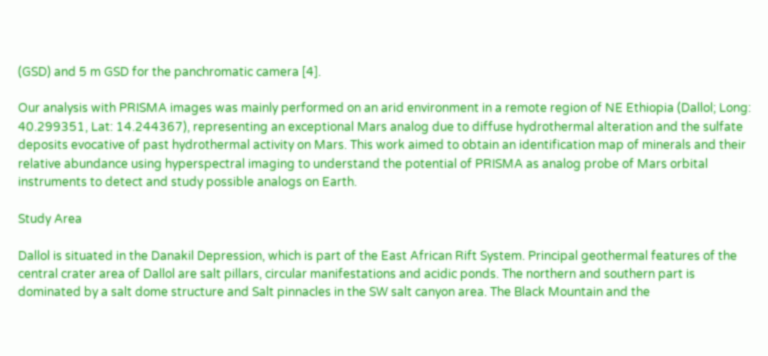(GSD) and 5 m GSD for the panchromatic camera [4].

Our analysis with PRISMA images was mainly performed on an arid environment in a remote region of NE Ethiopia (Dallol; Long: 40.299351, Lat: 14.244367), representing an exceptional Mars analog due to diffuse hydrothermal alteration and the sulfate deposits evocative of past hydrothermal activity on Mars. This work aimed to obtain an identification map of minerals and their relative abundance using hyperspectral imaging to understand the potential of PRISMA as analog probe of Mars orbital instruments to detect and study possible analogs on Earth.

Study Area

Dallol is situated in the Danakil Depression, which is part of the East African Rift System. Principal geothermal features of the central crater area of Dallol are salt pillars, circular manifestations and acidic ponds. The northern and southern part is dominated by a salt dome structure and Salt pinnacles in the SW salt canyon area. The Black Mountain and the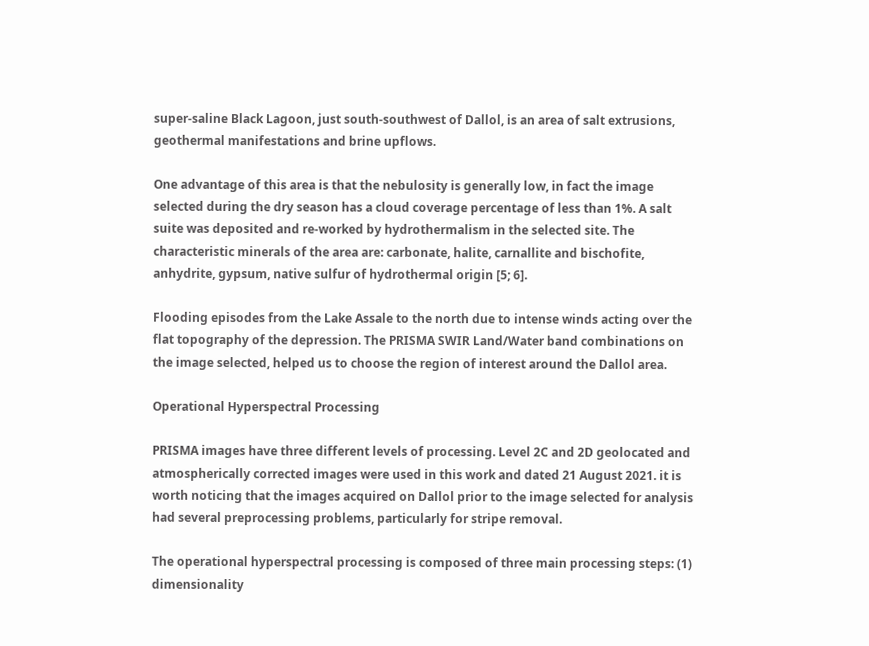super-saline Black Lagoon, just south-southwest of Dallol, is an area of salt extrusions, geothermal manifestations and brine upflows.

One advantage of this area is that the nebulosity is generally low, in fact the image selected during the dry season has a cloud coverage percentage of less than 1%. A salt suite was deposited and re-worked by hydrothermalism in the selected site. The characteristic minerals of the area are: carbonate, halite, carnallite and bischofite, anhydrite, gypsum, native sulfur of hydrothermal origin [5; 6].

Flooding episodes from the Lake Assale to the north due to intense winds acting over the flat topography of the depression. The PRISMA SWIR Land/Water band combinations on the image selected, helped us to choose the region of interest around the Dallol area.

Operational Hyperspectral Processing

PRISMA images have three different levels of processing. Level 2C and 2D geolocated and atmospherically corrected images were used in this work and dated 21 August 2021. it is worth noticing that the images acquired on Dallol prior to the image selected for analysis had several preprocessing problems, particularly for stripe removal.

The operational hyperspectral processing is composed of three main processing steps: (1) dimensionality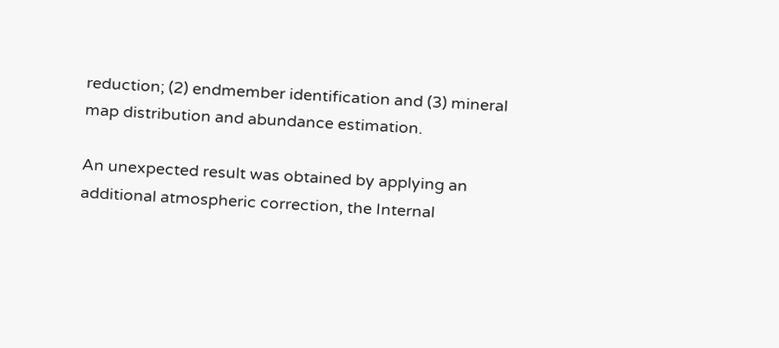reduction; (2) endmember identification and (3) mineral map distribution and abundance estimation.

An unexpected result was obtained by applying an additional atmospheric correction, the Internal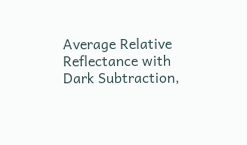Average Relative Reflectance with Dark Subtraction,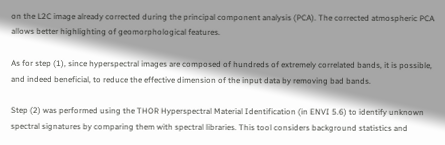on the L2C image already corrected during the principal component analysis (PCA). The corrected atmospheric PCA allows better highlighting of geomorphological features.

As for step (1), since hyperspectral images are composed of hundreds of extremely correlated bands, it is possible, and indeed beneficial, to reduce the effective dimension of the input data by removing bad bands.

Step (2) was performed using the THOR Hyperspectral Material Identification (in ENVI 5.6) to identify unknown spectral signatures by comparing them with spectral libraries. This tool considers background statistics and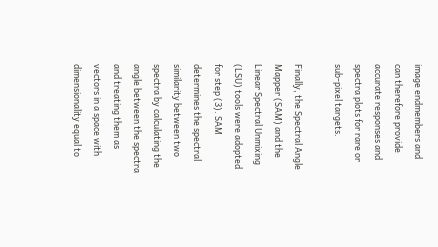image endmembers and can therefore provide accurate responses and spectra plots for rare or sub-pixel targets.

Finally, the Spectral Angle Mapper (SAM) and the Linear Spectral Unmixing (LSU) tools were adopted for step (3). SAM determines the spectral similarity between two spectra by calculating the angle between the spectra and treating them as vectors in a space with dimensionality equal to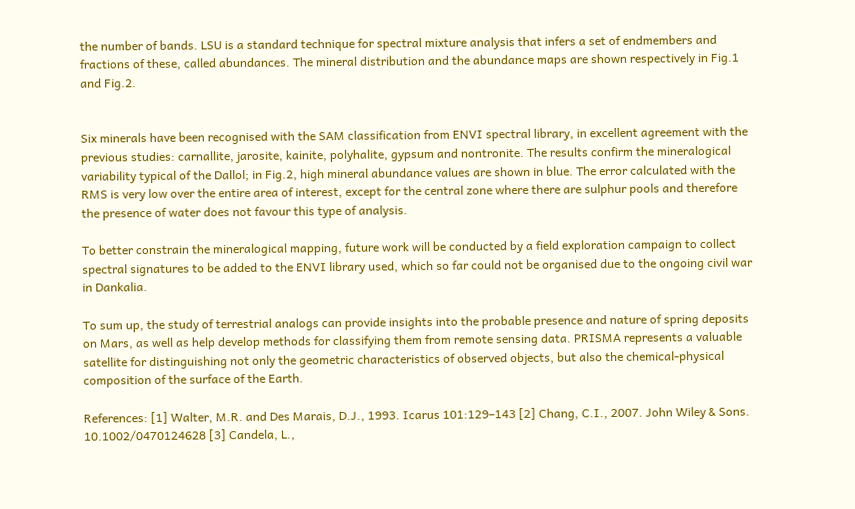the number of bands. LSU is a standard technique for spectral mixture analysis that infers a set of endmembers and fractions of these, called abundances. The mineral distribution and the abundance maps are shown respectively in Fig.1 and Fig.2.


Six minerals have been recognised with the SAM classification from ENVI spectral library, in excellent agreement with the previous studies: carnallite, jarosite, kainite, polyhalite, gypsum and nontronite. The results confirm the mineralogical variability typical of the Dallol; in Fig.2, high mineral abundance values are shown in blue. The error calculated with the RMS is very low over the entire area of interest, except for the central zone where there are sulphur pools and therefore the presence of water does not favour this type of analysis.

To better constrain the mineralogical mapping, future work will be conducted by a field exploration campaign to collect spectral signatures to be added to the ENVI library used, which so far could not be organised due to the ongoing civil war in Dankalia.

To sum up, the study of terrestrial analogs can provide insights into the probable presence and nature of spring deposits on Mars, as well as help develop methods for classifying them from remote sensing data. PRISMA represents a valuable satellite for distinguishing not only the geometric characteristics of observed objects, but also the chemical-physical composition of the surface of the Earth.

References: [1] Walter, M.R. and Des Marais, D.J., 1993. Icarus 101:129–143 [2] Chang, C.I., 2007. John Wiley & Sons. 10.1002/0470124628 [3] Candela, L.,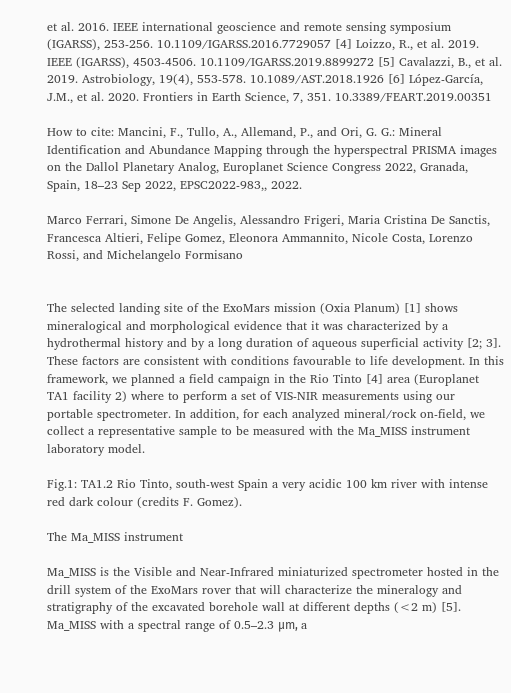et al. 2016. IEEE international geoscience and remote sensing symposium (IGARSS), 253-256. 10.1109/IGARSS.2016.7729057 [4] Loizzo, R., et al. 2019. IEEE (IGARSS), 4503-4506. 10.1109/IGARSS.2019.8899272 [5] Cavalazzi, B., et al. 2019. Astrobiology, 19(4), 553-578. 10.1089/AST.2018.1926 [6] López-García, J.M., et al. 2020. Frontiers in Earth Science, 7, 351. 10.3389/FEART.2019.00351

How to cite: Mancini, F., Tullo, A., Allemand, P., and Ori, G. G.: Mineral Identification and Abundance Mapping through the hyperspectral PRISMA images on the Dallol Planetary Analog, Europlanet Science Congress 2022, Granada, Spain, 18–23 Sep 2022, EPSC2022-983,, 2022.

Marco Ferrari, Simone De Angelis, Alessandro Frigeri, Maria Cristina De Sanctis, Francesca Altieri, Felipe Gomez, Eleonora Ammannito, Nicole Costa, Lorenzo Rossi, and Michelangelo Formisano


The selected landing site of the ExoMars mission (Oxia Planum) [1] shows mineralogical and morphological evidence that it was characterized by a hydrothermal history and by a long duration of aqueous superficial activity [2; 3]. These factors are consistent with conditions favourable to life development. In this framework, we planned a field campaign in the Rio Tinto [4] area (Europlanet TA1 facility 2) where to perform a set of VIS-NIR measurements using our portable spectrometer. In addition, for each analyzed mineral/rock on-field, we collect a representative sample to be measured with the Ma_MISS instrument laboratory model.

Fig.1: TA1.2 Rio Tinto, south-west Spain a very acidic 100 km river with intense red dark colour (credits F. Gomez).

The Ma_MISS instrument

Ma_MISS is the Visible and Near-Infrared miniaturized spectrometer hosted in the drill system of the ExoMars rover that will characterize the mineralogy and stratigraphy of the excavated borehole wall at different depths (<2 m) [5]. Ma_MISS with a spectral range of 0.5–2.3 μm, a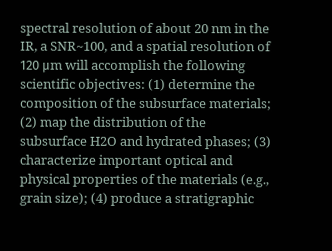spectral resolution of about 20 nm in the IR, a SNR~100, and a spatial resolution of 120 μm will accomplish the following scientific objectives: (1) determine the composition of the subsurface materials; (2) map the distribution of the subsurface H2O and hydrated phases; (3) characterize important optical and physical properties of the materials (e.g., grain size); (4) produce a stratigraphic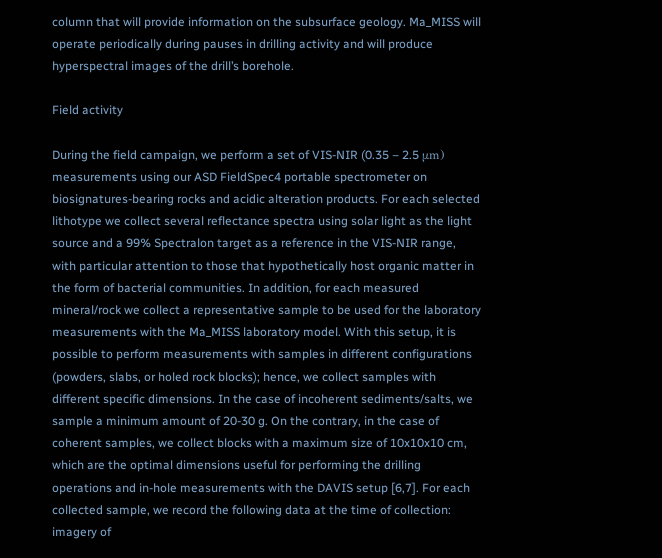column that will provide information on the subsurface geology. Ma_MISS will operate periodically during pauses in drilling activity and will produce hyperspectral images of the drill’s borehole.

Field activity

During the field campaign, we perform a set of VIS-NIR (0.35 – 2.5 μm) measurements using our ASD FieldSpec4 portable spectrometer on biosignatures-bearing rocks and acidic alteration products. For each selected lithotype we collect several reflectance spectra using solar light as the light source and a 99% Spectralon target as a reference in the VIS-NIR range, with particular attention to those that hypothetically host organic matter in the form of bacterial communities. In addition, for each measured mineral/rock we collect a representative sample to be used for the laboratory measurements with the Ma_MISS laboratory model. With this setup, it is possible to perform measurements with samples in different configurations (powders, slabs, or holed rock blocks); hence, we collect samples with different specific dimensions. In the case of incoherent sediments/salts, we sample a minimum amount of 20-30 g. On the contrary, in the case of coherent samples, we collect blocks with a maximum size of 10x10x10 cm, which are the optimal dimensions useful for performing the drilling operations and in-hole measurements with the DAVIS setup [6,7]. For each collected sample, we record the following data at the time of collection: imagery of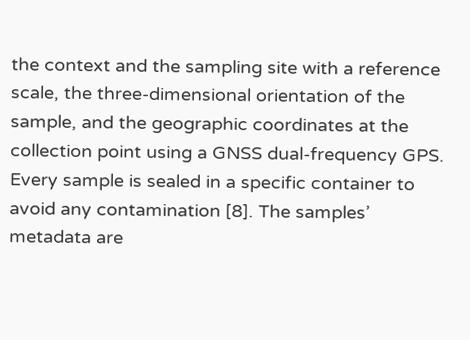the context and the sampling site with a reference scale, the three-dimensional orientation of the sample, and the geographic coordinates at the collection point using a GNSS dual-frequency GPS. Every sample is sealed in a specific container to avoid any contamination [8]. The samples’ metadata are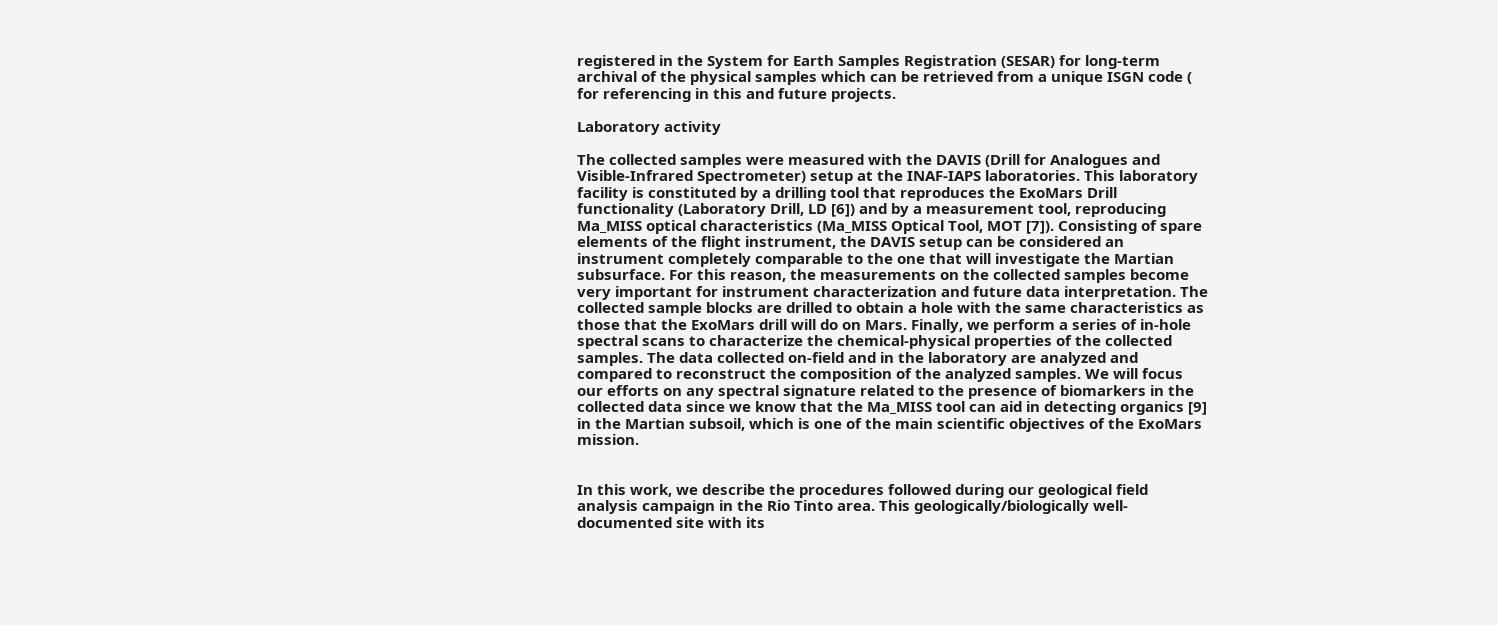registered in the System for Earth Samples Registration (SESAR) for long-term archival of the physical samples which can be retrieved from a unique ISGN code ( for referencing in this and future projects.

Laboratory activity

The collected samples were measured with the DAVIS (Drill for Analogues and Visible-Infrared Spectrometer) setup at the INAF-IAPS laboratories. This laboratory facility is constituted by a drilling tool that reproduces the ExoMars Drill functionality (Laboratory Drill, LD [6]) and by a measurement tool, reproducing Ma_MISS optical characteristics (Ma_MISS Optical Tool, MOT [7]). Consisting of spare elements of the flight instrument, the DAVIS setup can be considered an instrument completely comparable to the one that will investigate the Martian subsurface. For this reason, the measurements on the collected samples become very important for instrument characterization and future data interpretation. The collected sample blocks are drilled to obtain a hole with the same characteristics as those that the ExoMars drill will do on Mars. Finally, we perform a series of in-hole spectral scans to characterize the chemical-physical properties of the collected samples. The data collected on-field and in the laboratory are analyzed and compared to reconstruct the composition of the analyzed samples. We will focus our efforts on any spectral signature related to the presence of biomarkers in the collected data since we know that the Ma_MISS tool can aid in detecting organics [9] in the Martian subsoil, which is one of the main scientific objectives of the ExoMars mission.


In this work, we describe the procedures followed during our geological field analysis campaign in the Rio Tinto area. This geologically/biologically well-documented site with its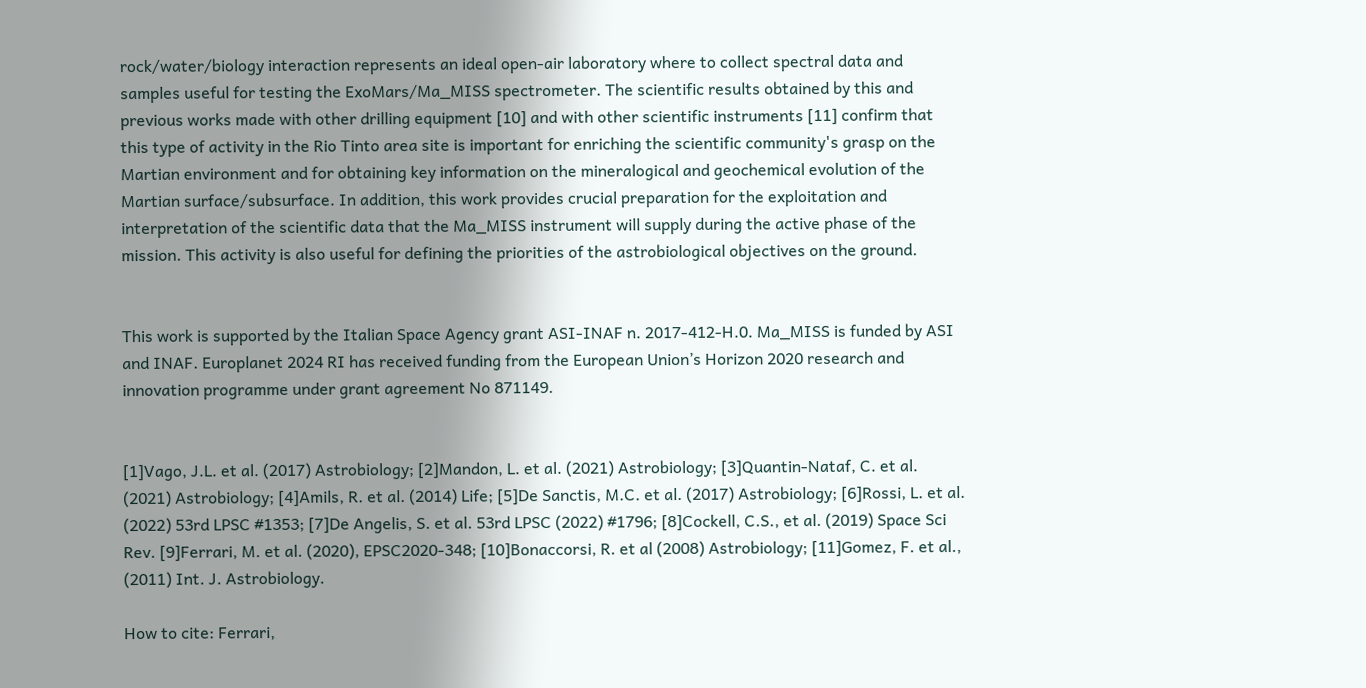rock/water/biology interaction represents an ideal open-air laboratory where to collect spectral data and samples useful for testing the ExoMars/Ma_MISS spectrometer. The scientific results obtained by this and previous works made with other drilling equipment [10] and with other scientific instruments [11] confirm that this type of activity in the Rio Tinto area site is important for enriching the scientific community's grasp on the Martian environment and for obtaining key information on the mineralogical and geochemical evolution of the Martian surface/subsurface. In addition, this work provides crucial preparation for the exploitation and interpretation of the scientific data that the Ma_MISS instrument will supply during the active phase of the mission. This activity is also useful for defining the priorities of the astrobiological objectives on the ground.


This work is supported by the Italian Space Agency grant ASI-INAF n. 2017-412-H.0. Ma_MISS is funded by ASI and INAF. Europlanet 2024 RI has received funding from the European Union’s Horizon 2020 research and innovation programme under grant agreement No 871149.


[1]Vago, J.L. et al. (2017) Astrobiology; [2]Mandon, L. et al. (2021) Astrobiology; [3]Quantin-Nataf, C. et al. (2021) Astrobiology; [4]Amils, R. et al. (2014) Life; [5]De Sanctis, M.C. et al. (2017) Astrobiology; [6]Rossi, L. et al. (2022) 53rd LPSC #1353; [7]De Angelis, S. et al. 53rd LPSC (2022) #1796; [8]Cockell, C.S., et al. (2019) Space Sci Rev. [9]Ferrari, M. et al. (2020), EPSC2020-348; [10]Bonaccorsi, R. et al (2008) Astrobiology; [11]Gomez, F. et al., (2011) Int. J. Astrobiology.

How to cite: Ferrari,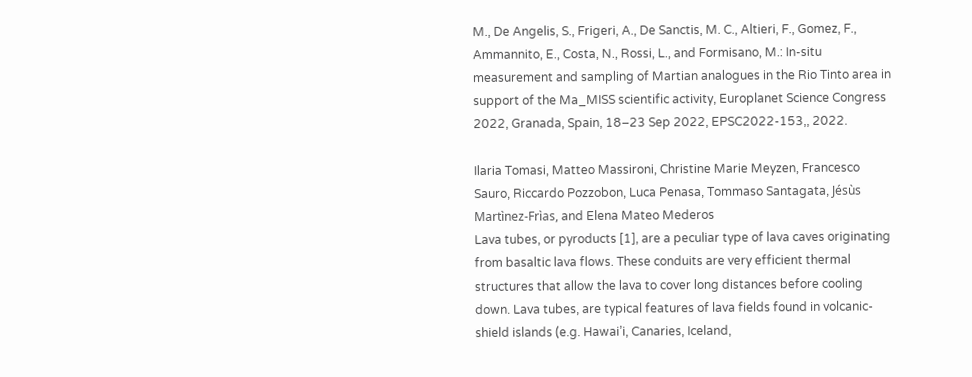M., De Angelis, S., Frigeri, A., De Sanctis, M. C., Altieri, F., Gomez, F., Ammannito, E., Costa, N., Rossi, L., and Formisano, M.: In-situ measurement and sampling of Martian analogues in the Rio Tinto area in support of the Ma_MISS scientific activity, Europlanet Science Congress 2022, Granada, Spain, 18–23 Sep 2022, EPSC2022-153,, 2022.

Ilaria Tomasi, Matteo Massironi, Christine Marie Meyzen, Francesco Sauro, Riccardo Pozzobon, Luca Penasa, Tommaso Santagata, Jésùs Martìnez-Frìas, and Elena Mateo Mederos
Lava tubes, or pyroducts [1], are a peculiar type of lava caves originating from basaltic lava flows. These conduits are very efficient thermal structures that allow the lava to cover long distances before cooling down. Lava tubes, are typical features of lava fields found in volcanic-shield islands (e.g. Hawai’i, Canaries, Iceland,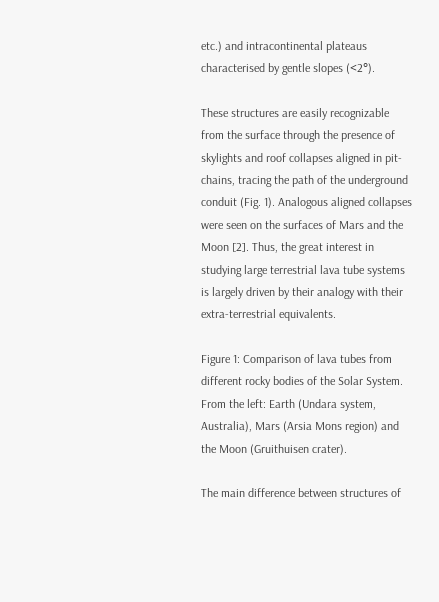etc.) and intracontinental plateaus characterised by gentle slopes (<2°).

These structures are easily recognizable from the surface through the presence of skylights and roof collapses aligned in pit-chains, tracing the path of the underground conduit (Fig. 1). Analogous aligned collapses were seen on the surfaces of Mars and the Moon [2]. Thus, the great interest in studying large terrestrial lava tube systems is largely driven by their analogy with their extra-terrestrial equivalents.

Figure 1: Comparison of lava tubes from different rocky bodies of the Solar System. From the left: Earth (Undara system, Australia), Mars (Arsia Mons region) and the Moon (Gruithuisen crater).

The main difference between structures of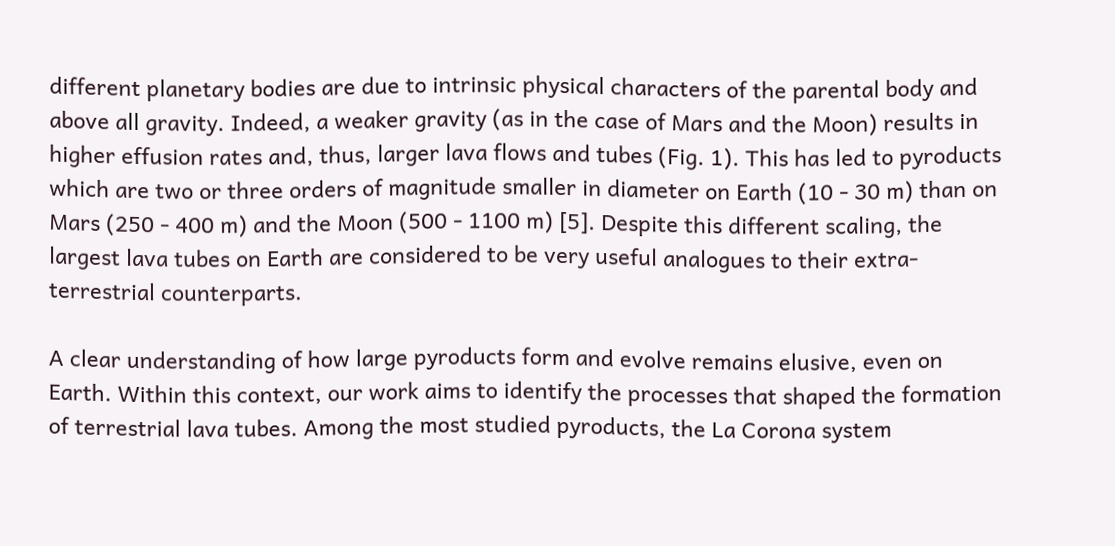different planetary bodies are due to intrinsic physical characters of the parental body and above all gravity. Indeed, a weaker gravity (as in the case of Mars and the Moon) results in higher effusion rates and, thus, larger lava flows and tubes (Fig. 1). This has led to pyroducts which are two or three orders of magnitude smaller in diameter on Earth (10 - 30 m) than on Mars (250 - 400 m) and the Moon (500 - 1100 m) [5]. Despite this different scaling, the largest lava tubes on Earth are considered to be very useful analogues to their extra-terrestrial counterparts.

A clear understanding of how large pyroducts form and evolve remains elusive, even on Earth. Within this context, our work aims to identify the processes that shaped the formation of terrestrial lava tubes. Among the most studied pyroducts, the La Corona system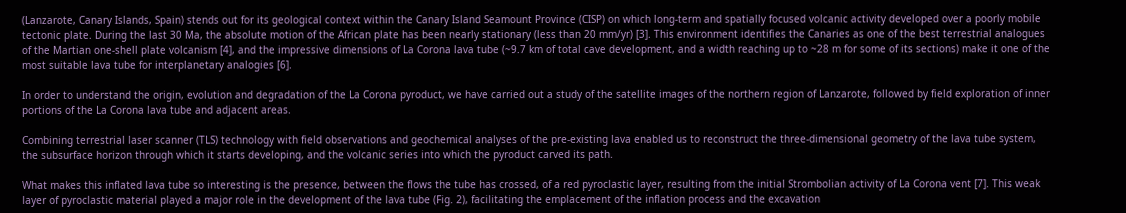(Lanzarote, Canary Islands, Spain) stends out for its geological context within the Canary Island Seamount Province (CISP) on which long-term and spatially focused volcanic activity developed over a poorly mobile tectonic plate. During the last 30 Ma, the absolute motion of the African plate has been nearly stationary (less than 20 mm/yr) [3]. This environment identifies the Canaries as one of the best terrestrial analogues of the Martian one-shell plate volcanism [4], and the impressive dimensions of La Corona lava tube (~9.7 km of total cave development, and a width reaching up to ~28 m for some of its sections) make it one of the most suitable lava tube for interplanetary analogies [6].

In order to understand the origin, evolution and degradation of the La Corona pyroduct, we have carried out a study of the satellite images of the northern region of Lanzarote, followed by field exploration of inner portions of the La Corona lava tube and adjacent areas.

Combining terrestrial laser scanner (TLS) technology with field observations and geochemical analyses of the pre-existing lava enabled us to reconstruct the three-dimensional geometry of the lava tube system, the subsurface horizon through which it starts developing, and the volcanic series into which the pyroduct carved its path.

What makes this inflated lava tube so interesting is the presence, between the flows the tube has crossed, of a red pyroclastic layer, resulting from the initial Strombolian activity of La Corona vent [7]. This weak layer of pyroclastic material played a major role in the development of the lava tube (Fig. 2), facilitating the emplacement of the inflation process and the excavation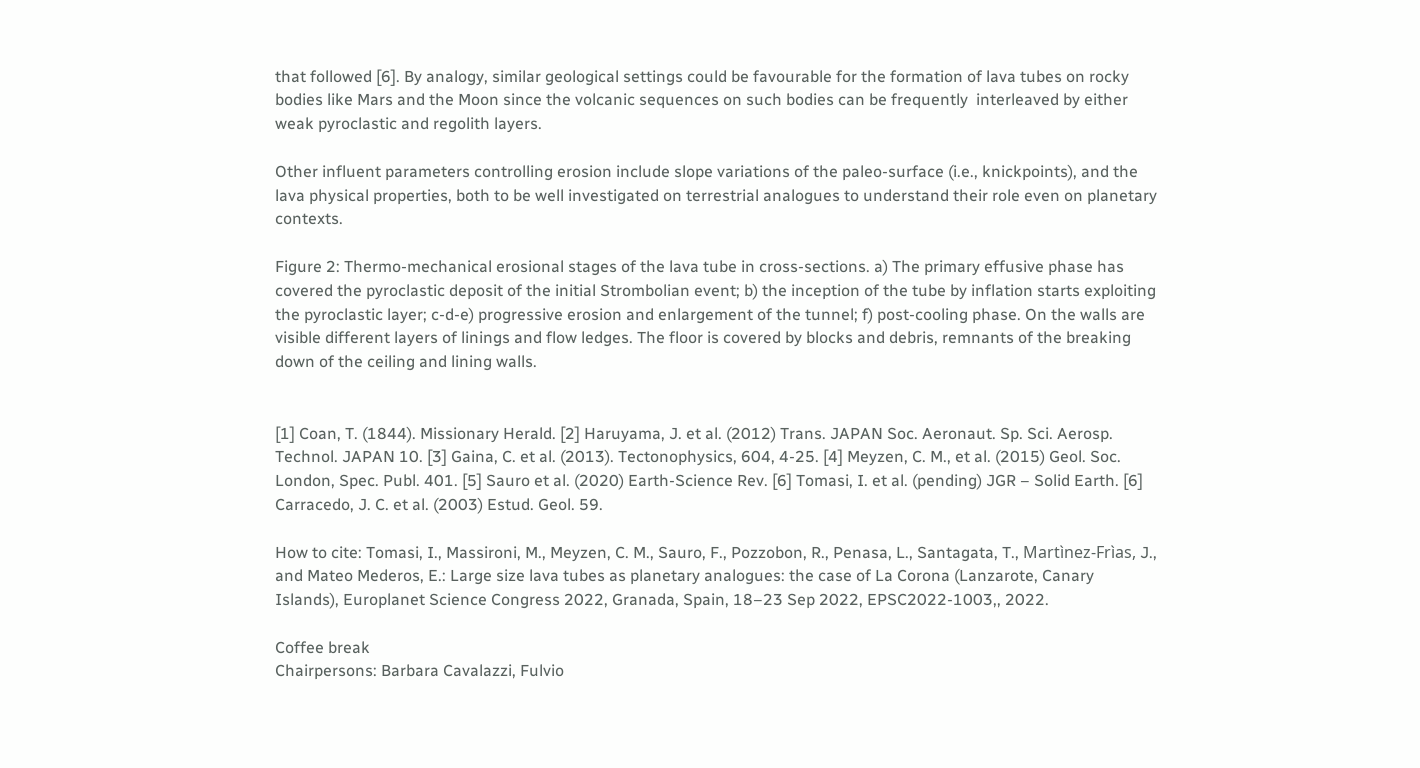that followed [6]. By analogy, similar geological settings could be favourable for the formation of lava tubes on rocky bodies like Mars and the Moon since the volcanic sequences on such bodies can be frequently  interleaved by either weak pyroclastic and regolith layers.

Other influent parameters controlling erosion include slope variations of the paleo-surface (i.e., knickpoints), and the lava physical properties, both to be well investigated on terrestrial analogues to understand their role even on planetary contexts.

Figure 2: Thermo-mechanical erosional stages of the lava tube in cross-sections. a) The primary effusive phase has covered the pyroclastic deposit of the initial Strombolian event; b) the inception of the tube by inflation starts exploiting the pyroclastic layer; c-d-e) progressive erosion and enlargement of the tunnel; f) post-cooling phase. On the walls are visible different layers of linings and flow ledges. The floor is covered by blocks and debris, remnants of the breaking down of the ceiling and lining walls.


[1] Coan, T. (1844). Missionary Herald. [2] Haruyama, J. et al. (2012) Trans. JAPAN Soc. Aeronaut. Sp. Sci. Aerosp. Technol. JAPAN 10. [3] Gaina, C. et al. (2013). Tectonophysics, 604, 4-25. [4] Meyzen, C. M., et al. (2015) Geol. Soc. London, Spec. Publ. 401. [5] Sauro et al. (2020) Earth-Science Rev. [6] Tomasi, I. et al. (pending) JGR – Solid Earth. [6] Carracedo, J. C. et al. (2003) Estud. Geol. 59.

How to cite: Tomasi, I., Massironi, M., Meyzen, C. M., Sauro, F., Pozzobon, R., Penasa, L., Santagata, T., Martìnez-Frìas, J., and Mateo Mederos, E.: Large size lava tubes as planetary analogues: the case of La Corona (Lanzarote, Canary Islands), Europlanet Science Congress 2022, Granada, Spain, 18–23 Sep 2022, EPSC2022-1003,, 2022.

Coffee break
Chairpersons: Barbara Cavalazzi, Fulvio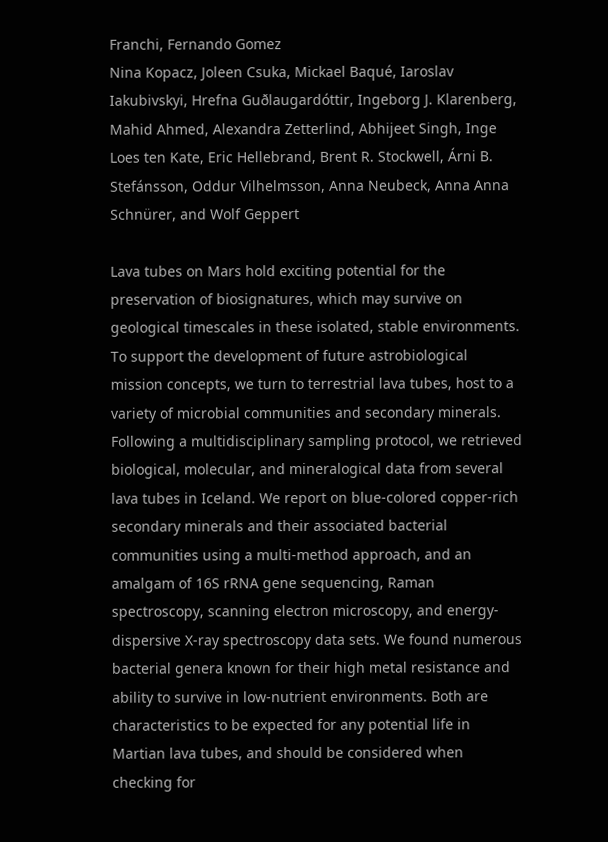Franchi, Fernando Gomez
Nina Kopacz, Joleen Csuka, Mickael Baqué, Iaroslav Iakubivskyi, Hrefna Guðlaugardóttir, Ingeborg J. Klarenberg, Mahid Ahmed, Alexandra Zetterlind, Abhijeet Singh, Inge Loes ten Kate, Eric Hellebrand, Brent R. Stockwell, Árni B. Stefánsson, Oddur Vilhelmsson, Anna Neubeck, Anna Anna Schnürer, and Wolf Geppert

Lava tubes on Mars hold exciting potential for the preservation of biosignatures, which may survive on geological timescales in these isolated, stable environments. To support the development of future astrobiological mission concepts, we turn to terrestrial lava tubes, host to a variety of microbial communities and secondary minerals. Following a multidisciplinary sampling protocol, we retrieved biological, molecular, and mineralogical data from several lava tubes in Iceland. We report on blue-colored copper-rich secondary minerals and their associated bacterial communities using a multi-method approach, and an amalgam of 16S rRNA gene sequencing, Raman spectroscopy, scanning electron microscopy, and energy-dispersive X-ray spectroscopy data sets. We found numerous bacterial genera known for their high metal resistance and ability to survive in low-nutrient environments. Both are characteristics to be expected for any potential life in Martian lava tubes, and should be considered when checking for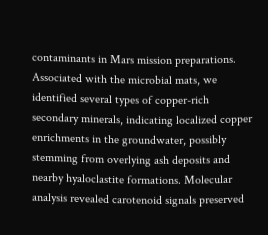contaminants in Mars mission preparations. Associated with the microbial mats, we identified several types of copper-rich secondary minerals, indicating localized copper enrichments in the groundwater, possibly stemming from overlying ash deposits and nearby hyaloclastite formations. Molecular analysis revealed carotenoid signals preserved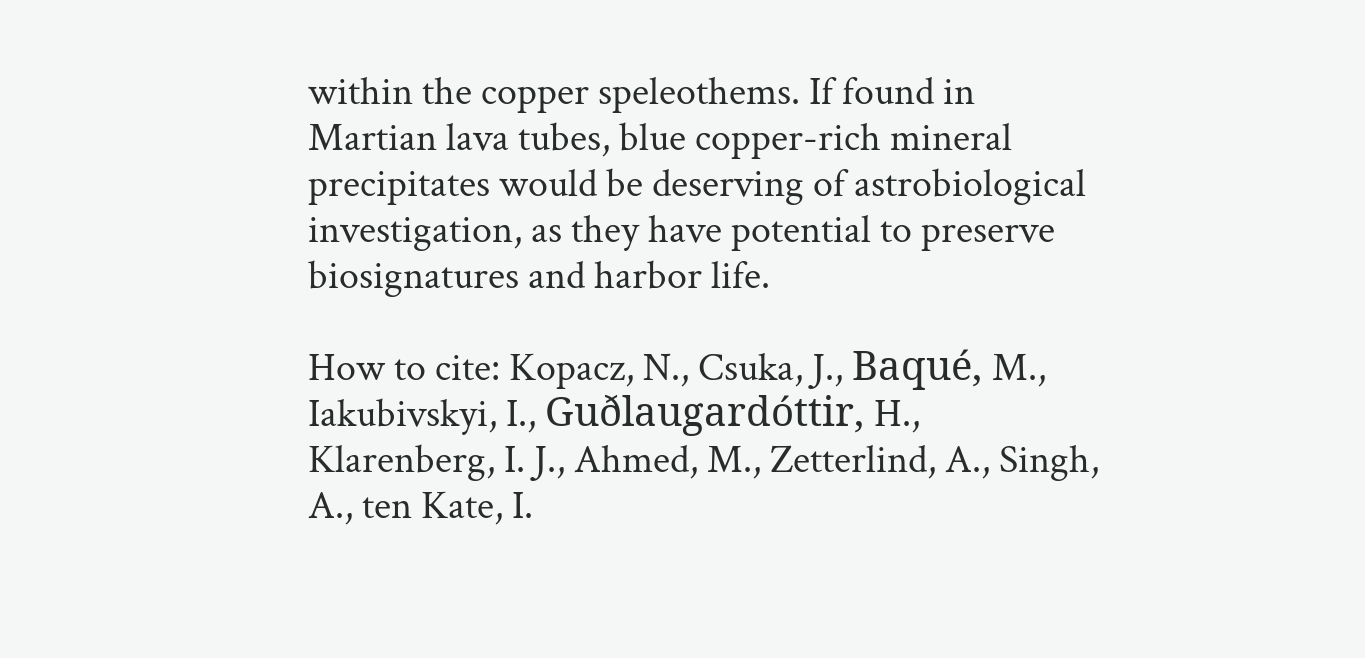within the copper speleothems. If found in Martian lava tubes, blue copper-rich mineral precipitates would be deserving of astrobiological investigation, as they have potential to preserve biosignatures and harbor life.

How to cite: Kopacz, N., Csuka, J., Baqué, M., Iakubivskyi, I., Guðlaugardóttir, H., Klarenberg, I. J., Ahmed, M., Zetterlind, A., Singh, A., ten Kate, I.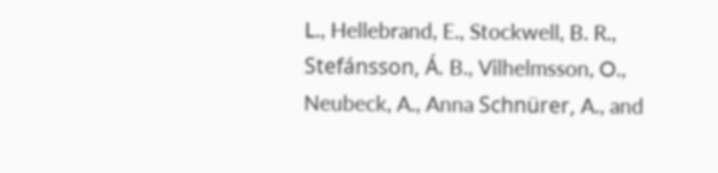L., Hellebrand, E., Stockwell, B. R., Stefánsson, Á. B., Vilhelmsson, O., Neubeck, A., Anna Schnürer, A., and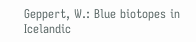Geppert, W.: Blue biotopes in Icelandic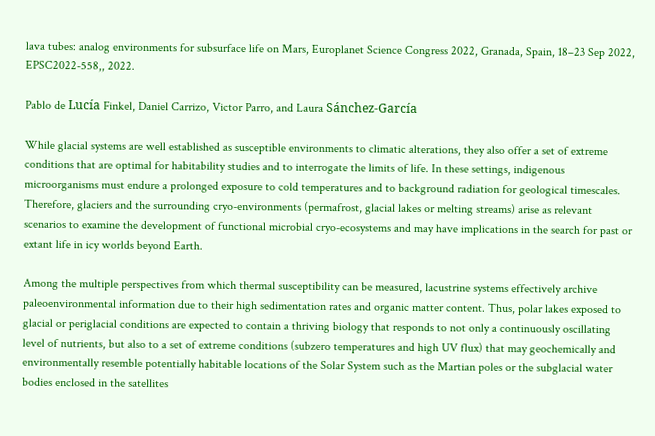lava tubes: analog environments for subsurface life on Mars, Europlanet Science Congress 2022, Granada, Spain, 18–23 Sep 2022, EPSC2022-558,, 2022.

Pablo de Lucía Finkel, Daniel Carrizo, Victor Parro, and Laura Sánchez-García

While glacial systems are well established as susceptible environments to climatic alterations, they also offer a set of extreme conditions that are optimal for habitability studies and to interrogate the limits of life. In these settings, indigenous microorganisms must endure a prolonged exposure to cold temperatures and to background radiation for geological timescales. Therefore, glaciers and the surrounding cryo-environments (permafrost, glacial lakes or melting streams) arise as relevant scenarios to examine the development of functional microbial cryo-ecosystems and may have implications in the search for past or extant life in icy worlds beyond Earth.

Among the multiple perspectives from which thermal susceptibility can be measured, lacustrine systems effectively archive paleoenvironmental information due to their high sedimentation rates and organic matter content. Thus, polar lakes exposed to glacial or periglacial conditions are expected to contain a thriving biology that responds to not only a continuously oscillating level of nutrients, but also to a set of extreme conditions (subzero temperatures and high UV flux) that may geochemically and environmentally resemble potentially habitable locations of the Solar System such as the Martian poles or the subglacial water bodies enclosed in the satellites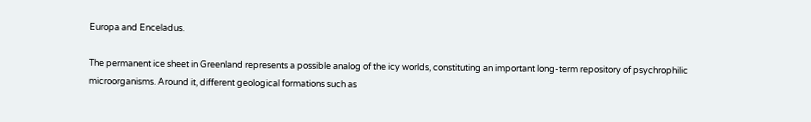Europa and Enceladus.

The permanent ice sheet in Greenland represents a possible analog of the icy worlds, constituting an important long-term repository of psychrophilic microorganisms. Around it, different geological formations such as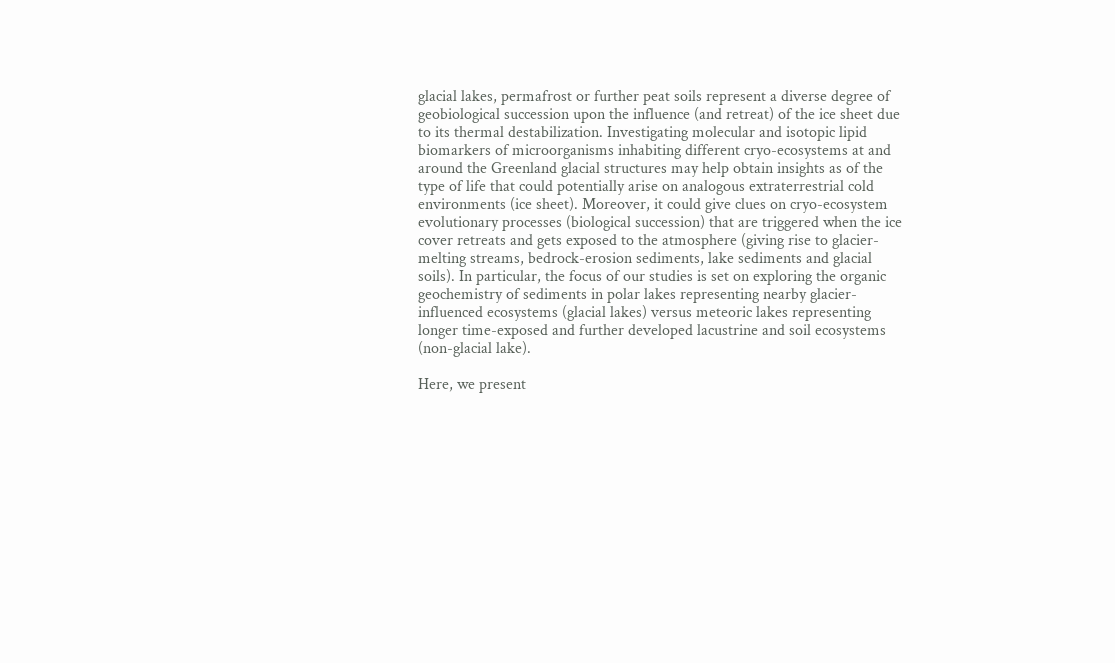glacial lakes, permafrost or further peat soils represent a diverse degree of geobiological succession upon the influence (and retreat) of the ice sheet due to its thermal destabilization. Investigating molecular and isotopic lipid biomarkers of microorganisms inhabiting different cryo-ecosystems at and around the Greenland glacial structures may help obtain insights as of the type of life that could potentially arise on analogous extraterrestrial cold environments (ice sheet). Moreover, it could give clues on cryo-ecosystem evolutionary processes (biological succession) that are triggered when the ice cover retreats and gets exposed to the atmosphere (giving rise to glacier-melting streams, bedrock-erosion sediments, lake sediments and glacial soils). In particular, the focus of our studies is set on exploring the organic geochemistry of sediments in polar lakes representing nearby glacier-influenced ecosystems (glacial lakes) versus meteoric lakes representing longer time-exposed and further developed lacustrine and soil ecosystems (non-glacial lake).

Here, we present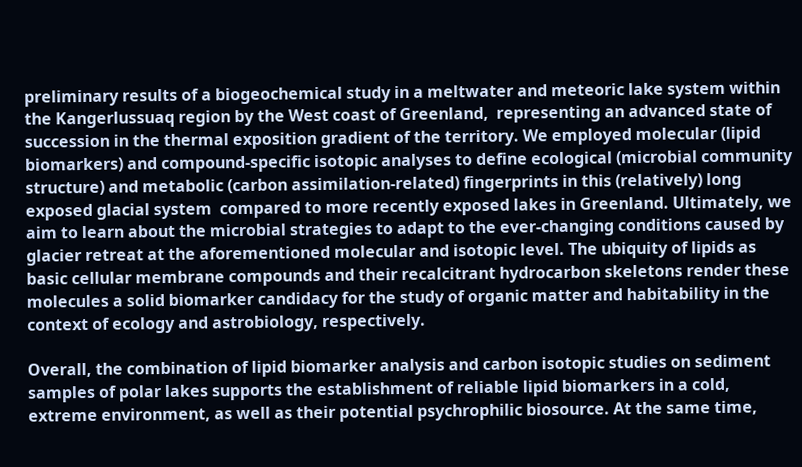preliminary results of a biogeochemical study in a meltwater and meteoric lake system within the Kangerlussuaq region by the West coast of Greenland,  representing an advanced state of succession in the thermal exposition gradient of the territory. We employed molecular (lipid biomarkers) and compound-specific isotopic analyses to define ecological (microbial community structure) and metabolic (carbon assimilation-related) fingerprints in this (relatively) long exposed glacial system  compared to more recently exposed lakes in Greenland. Ultimately, we aim to learn about the microbial strategies to adapt to the ever-changing conditions caused by glacier retreat at the aforementioned molecular and isotopic level. The ubiquity of lipids as basic cellular membrane compounds and their recalcitrant hydrocarbon skeletons render these molecules a solid biomarker candidacy for the study of organic matter and habitability in the context of ecology and astrobiology, respectively.

Overall, the combination of lipid biomarker analysis and carbon isotopic studies on sediment samples of polar lakes supports the establishment of reliable lipid biomarkers in a cold, extreme environment, as well as their potential psychrophilic biosource. At the same time,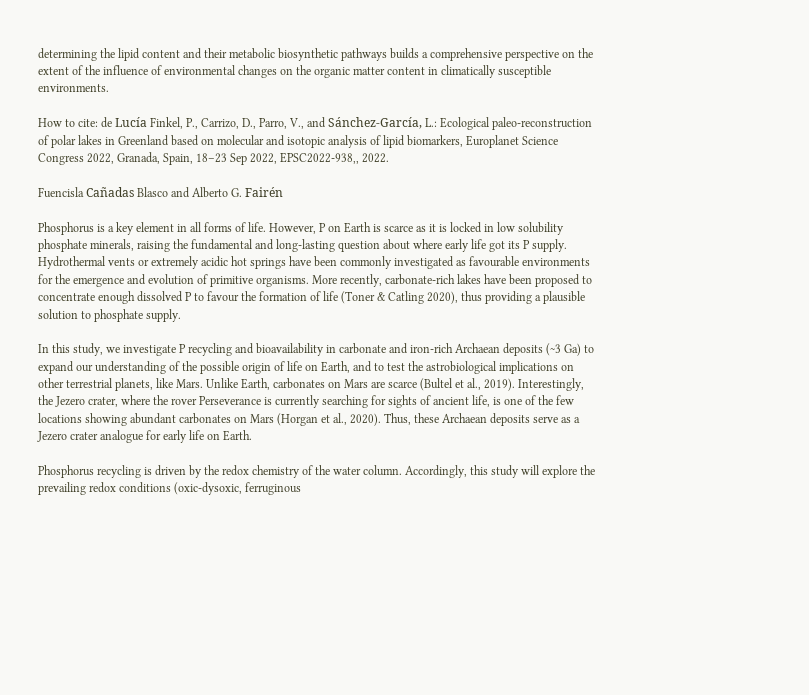determining the lipid content and their metabolic biosynthetic pathways builds a comprehensive perspective on the extent of the influence of environmental changes on the organic matter content in climatically susceptible environments.

How to cite: de Lucía Finkel, P., Carrizo, D., Parro, V., and Sánchez-García, L.: Ecological paleo-reconstruction of polar lakes in Greenland based on molecular and isotopic analysis of lipid biomarkers, Europlanet Science Congress 2022, Granada, Spain, 18–23 Sep 2022, EPSC2022-938,, 2022.

Fuencisla Cañadas Blasco and Alberto G. Fairén

Phosphorus is a key element in all forms of life. However, P on Earth is scarce as it is locked in low solubility phosphate minerals, raising the fundamental and long-lasting question about where early life got its P supply. Hydrothermal vents or extremely acidic hot springs have been commonly investigated as favourable environments for the emergence and evolution of primitive organisms. More recently, carbonate-rich lakes have been proposed to concentrate enough dissolved P to favour the formation of life (Toner & Catling 2020), thus providing a plausible solution to phosphate supply.

In this study, we investigate P recycling and bioavailability in carbonate and iron-rich Archaean deposits (~3 Ga) to expand our understanding of the possible origin of life on Earth, and to test the astrobiological implications on other terrestrial planets, like Mars. Unlike Earth, carbonates on Mars are scarce (Bultel et al., 2019). Interestingly, the Jezero crater, where the rover Perseverance is currently searching for sights of ancient life, is one of the few locations showing abundant carbonates on Mars (Horgan et al., 2020). Thus, these Archaean deposits serve as a Jezero crater analogue for early life on Earth.

Phosphorus recycling is driven by the redox chemistry of the water column. Accordingly, this study will explore the prevailing redox conditions (oxic-dysoxic, ferruginous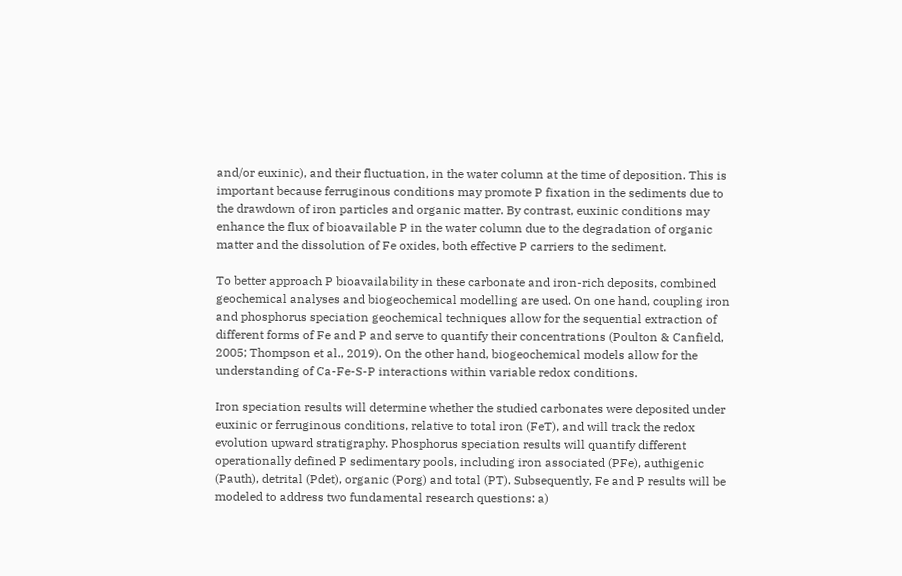and/or euxinic), and their fluctuation, in the water column at the time of deposition. This is important because ferruginous conditions may promote P fixation in the sediments due to the drawdown of iron particles and organic matter. By contrast, euxinic conditions may enhance the flux of bioavailable P in the water column due to the degradation of organic matter and the dissolution of Fe oxides, both effective P carriers to the sediment.

To better approach P bioavailability in these carbonate and iron-rich deposits, combined geochemical analyses and biogeochemical modelling are used. On one hand, coupling iron and phosphorus speciation geochemical techniques allow for the sequential extraction of different forms of Fe and P and serve to quantify their concentrations (Poulton & Canfield, 2005; Thompson et al., 2019). On the other hand, biogeochemical models allow for the understanding of Ca-Fe-S-P interactions within variable redox conditions.

Iron speciation results will determine whether the studied carbonates were deposited under euxinic or ferruginous conditions, relative to total iron (FeT), and will track the redox evolution upward stratigraphy. Phosphorus speciation results will quantify different operationally defined P sedimentary pools, including iron associated (PFe), authigenic (Pauth), detrital (Pdet), organic (Porg) and total (PT). Subsequently, Fe and P results will be modeled to address two fundamental research questions: a)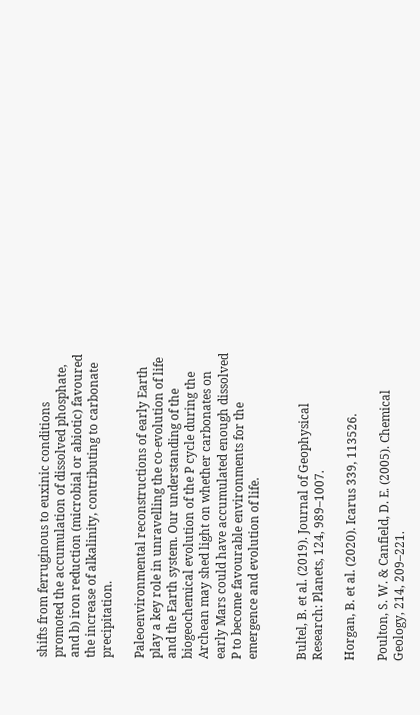shifts from ferruginous to euxinic conditions promoted the accumulation of dissolved phosphate, and b) iron reduction (microbial or abiotic) favoured the increase of alkalinity, contributing to carbonate precipitation.

Paleoenvironmental reconstructions of early Earth play a key role in unravelling the co-evolution of life and the Earth system. Our understanding of the biogeochemical evolution of the P cycle during the Archean may shed light on whether carbonates on early Mars could have accumulated enough dissolved P to become favourable environments for the emergence and evolution of life.


Bultel, B. et al. (2019). Journal of Geophysical Research: Planets, 124, 989–1007.

Horgan, B. et al. (2020). Icarus 339, 113526.

Poulton, S. W. & Canfield, D. E. (2005). Chemical Geology, 214, 209–221.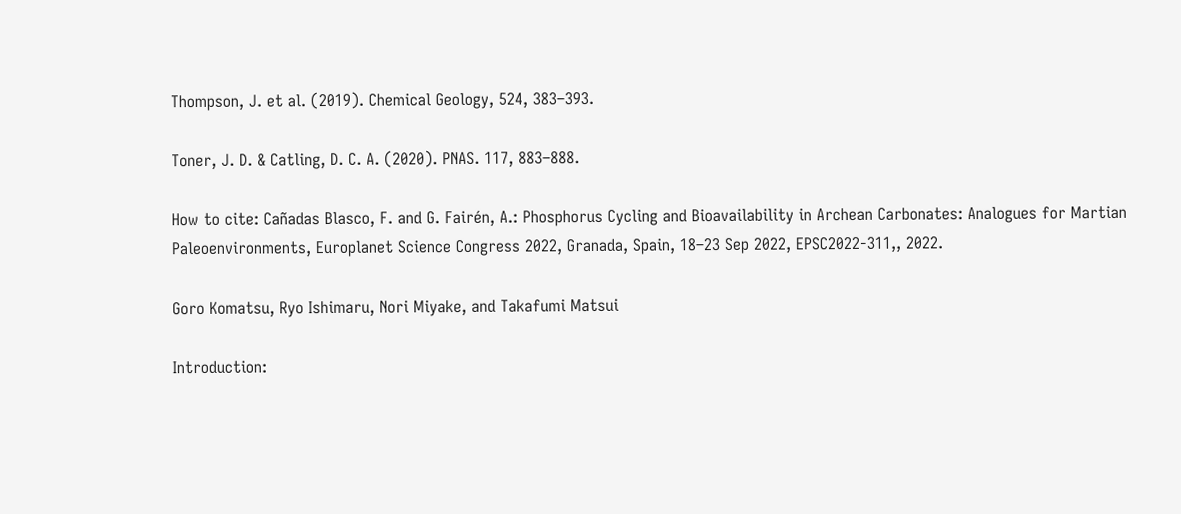Thompson, J. et al. (2019). Chemical Geology, 524, 383–393.

Toner, J. D. & Catling, D. C. A. (2020). PNAS. 117, 883–888.

How to cite: Cañadas Blasco, F. and G. Fairén, A.: Phosphorus Cycling and Bioavailability in Archean Carbonates: Analogues for Martian Paleoenvironments, Europlanet Science Congress 2022, Granada, Spain, 18–23 Sep 2022, EPSC2022-311,, 2022.

Goro Komatsu, Ryo Ishimaru, Nori Miyake, and Takafumi Matsui

Introduction: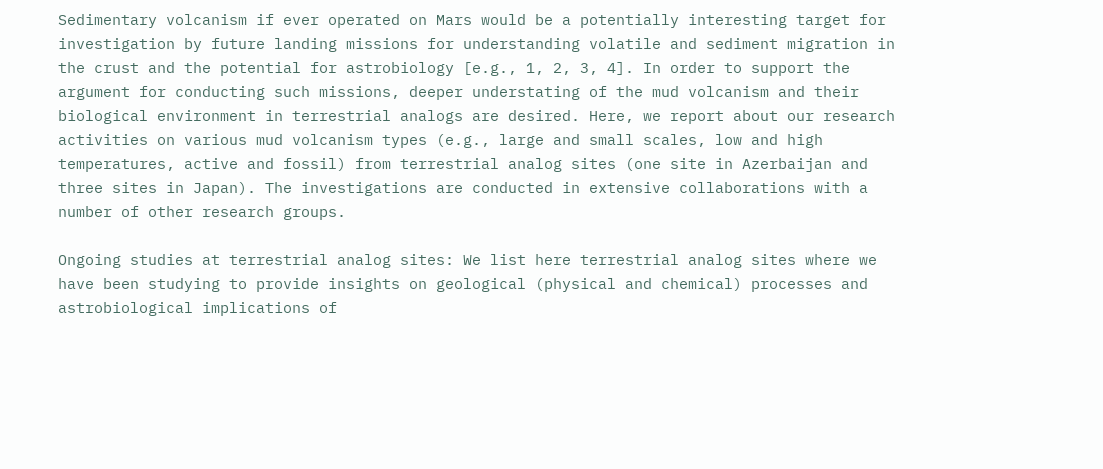Sedimentary volcanism if ever operated on Mars would be a potentially interesting target for investigation by future landing missions for understanding volatile and sediment migration in the crust and the potential for astrobiology [e.g., 1, 2, 3, 4]. In order to support the argument for conducting such missions, deeper understating of the mud volcanism and their biological environment in terrestrial analogs are desired. Here, we report about our research activities on various mud volcanism types (e.g., large and small scales, low and high temperatures, active and fossil) from terrestrial analog sites (one site in Azerbaijan and three sites in Japan). The investigations are conducted in extensive collaborations with a number of other research groups.

Ongoing studies at terrestrial analog sites: We list here terrestrial analog sites where we have been studying to provide insights on geological (physical and chemical) processes and astrobiological implications of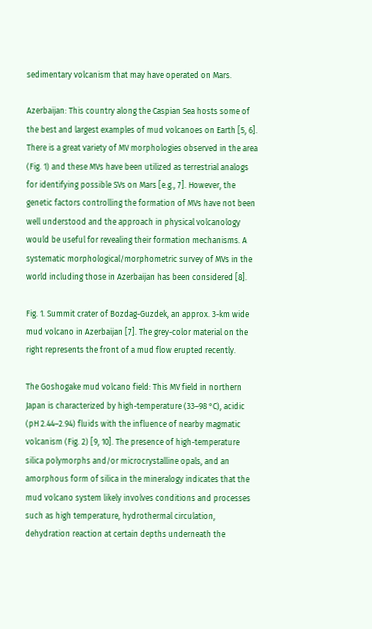sedimentary volcanism that may have operated on Mars.

Azerbaijan: This country along the Caspian Sea hosts some of the best and largest examples of mud volcanoes on Earth [5, 6]. There is a great variety of MV morphologies observed in the area (Fig. 1) and these MVs have been utilized as terrestrial analogs for identifying possible SVs on Mars [e.g., 7]. However, the genetic factors controlling the formation of MVs have not been well understood and the approach in physical volcanology would be useful for revealing their formation mechanisms. A systematic morphological/morphometric survey of MVs in the world including those in Azerbaijan has been considered [8].

Fig. 1. Summit crater of Bozdag-Guzdek, an approx. 3-km wide mud volcano in Azerbaijan [7]. The grey-color material on the right represents the front of a mud flow erupted recently.

The Goshogake mud volcano field: This MV field in northern Japan is characterized by high-temperature (33–98 °C), acidic (pH 2.44–2.94) fluids with the influence of nearby magmatic volcanism (Fig. 2) [9, 10]. The presence of high-temperature silica polymorphs and/or microcrystalline opals, and an amorphous form of silica in the mineralogy indicates that the mud volcano system likely involves conditions and processes such as high temperature, hydrothermal circulation, dehydration reaction at certain depths underneath the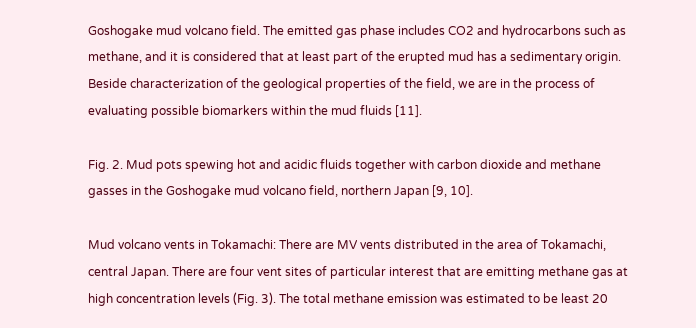Goshogake mud volcano field. The emitted gas phase includes CO2 and hydrocarbons such as methane, and it is considered that at least part of the erupted mud has a sedimentary origin. Beside characterization of the geological properties of the field, we are in the process of evaluating possible biomarkers within the mud fluids [11].

Fig. 2. Mud pots spewing hot and acidic fluids together with carbon dioxide and methane gasses in the Goshogake mud volcano field, northern Japan [9, 10].

Mud volcano vents in Tokamachi: There are MV vents distributed in the area of Tokamachi, central Japan. There are four vent sites of particular interest that are emitting methane gas at high concentration levels (Fig. 3). The total methane emission was estimated to be least 20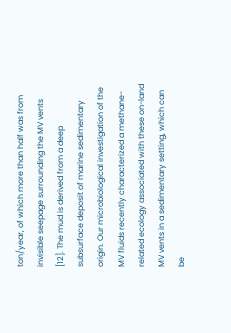ton/year, of which more than half was from invisible seepage surrounding the MV vents [12]. The mud is derived from a deep subsurface deposit of marine sedimentary origin. Our microbiological investigation of the MV fluids recently characterized a methane-related ecology associated with these on-land MV vents in a sedimentary setting, which can be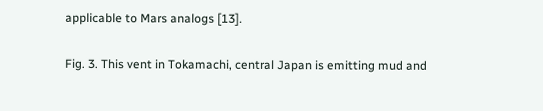applicable to Mars analogs [13].

Fig. 3. This vent in Tokamachi, central Japan is emitting mud and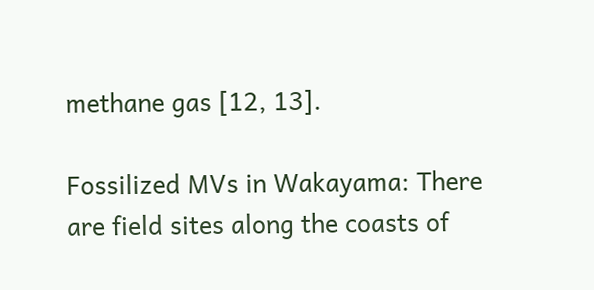methane gas [12, 13].

Fossilized MVs in Wakayama: There are field sites along the coasts of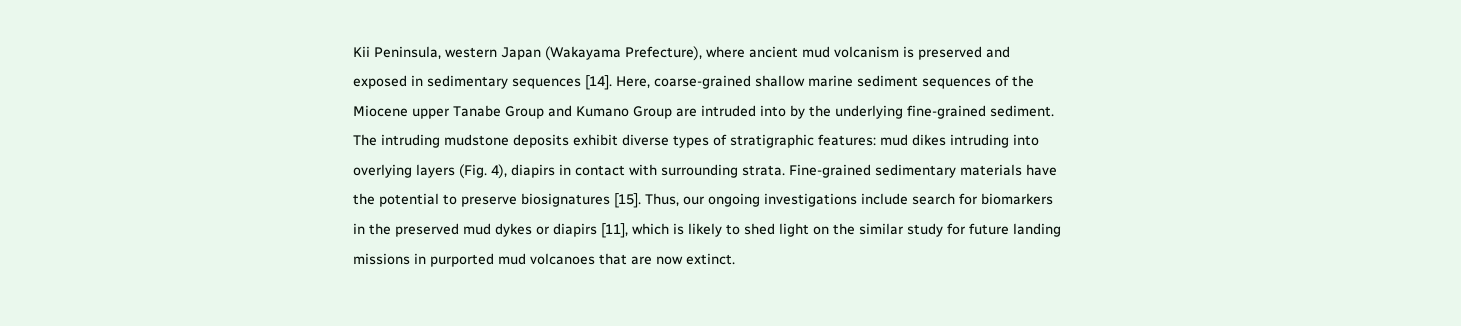Kii Peninsula, western Japan (Wakayama Prefecture), where ancient mud volcanism is preserved and exposed in sedimentary sequences [14]. Here, coarse-grained shallow marine sediment sequences of the Miocene upper Tanabe Group and Kumano Group are intruded into by the underlying fine-grained sediment. The intruding mudstone deposits exhibit diverse types of stratigraphic features: mud dikes intruding into overlying layers (Fig. 4), diapirs in contact with surrounding strata. Fine-grained sedimentary materials have the potential to preserve biosignatures [15]. Thus, our ongoing investigations include search for biomarkers in the preserved mud dykes or diapirs [11], which is likely to shed light on the similar study for future landing missions in purported mud volcanoes that are now extinct.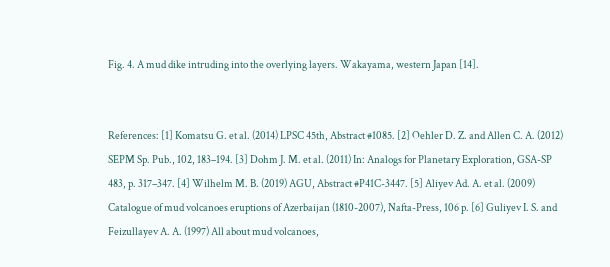Fig. 4. A mud dike intruding into the overlying layers. Wakayama, western Japan [14].


References: [1] Komatsu G. et al. (2014) LPSC 45th, Abstract #1085. [2] Oehler D. Z. and Allen C. A. (2012) SEPM Sp. Pub., 102, 183–194. [3] Dohm J. M. et al. (2011) In: Analogs for Planetary Exploration, GSA-SP 483, p. 317–347. [4] Wilhelm M. B. (2019) AGU, Abstract #P41C-3447. [5] Aliyev Ad. A. et al. (2009) Catalogue of mud volcanoes eruptions of Azerbaijan (1810-2007), Nafta-Press, 106 p. [6] Guliyev I. S. and Feizullayev A. A. (1997) All about mud volcanoes,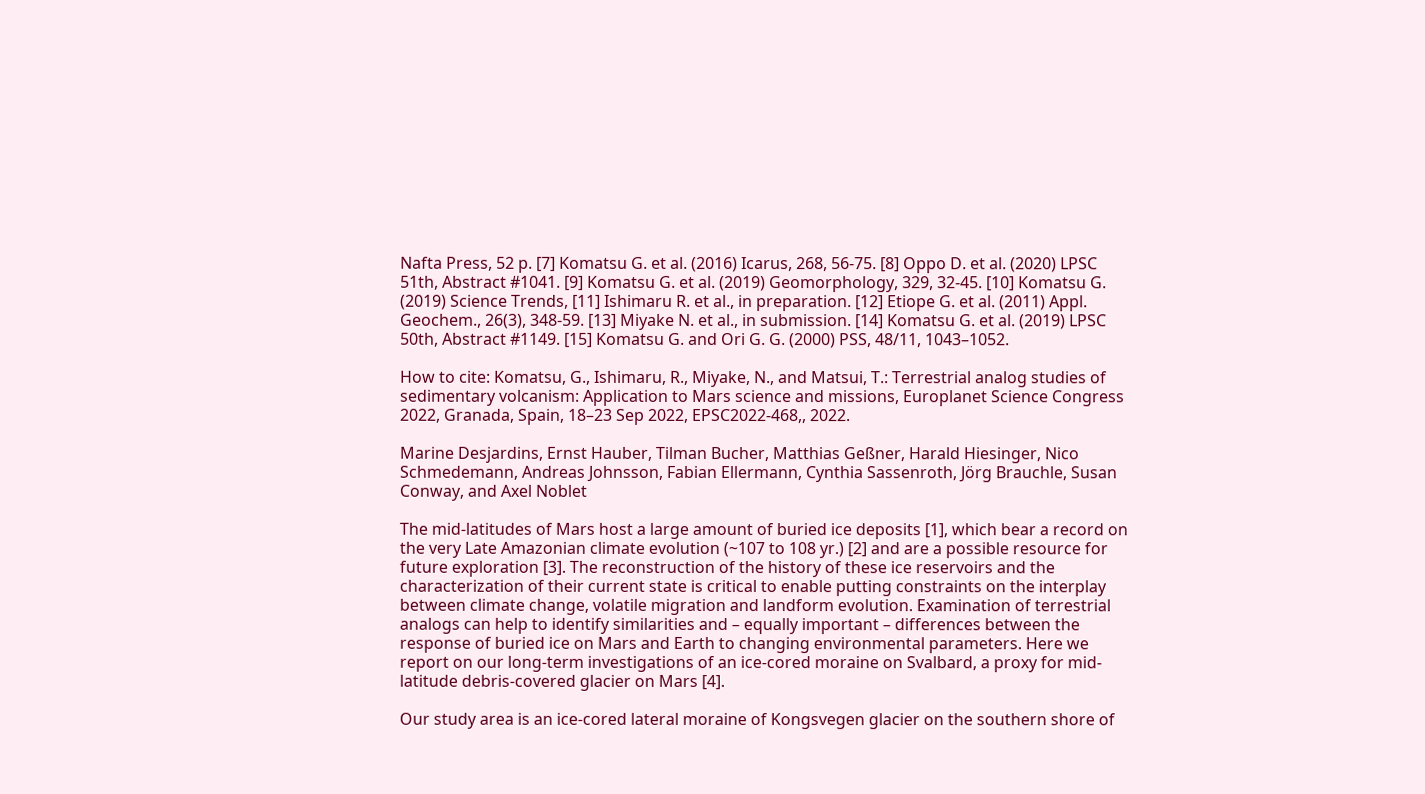Nafta Press, 52 p. [7] Komatsu G. et al. (2016) Icarus, 268, 56-75. [8] Oppo D. et al. (2020) LPSC 51th, Abstract #1041. [9] Komatsu G. et al. (2019) Geomorphology, 329, 32-45. [10] Komatsu G. (2019) Science Trends, [11] Ishimaru R. et al., in preparation. [12] Etiope G. et al. (2011) Appl. Geochem., 26(3), 348-59. [13] Miyake N. et al., in submission. [14] Komatsu G. et al. (2019) LPSC 50th, Abstract #1149. [15] Komatsu G. and Ori G. G. (2000) PSS, 48/11, 1043–1052.

How to cite: Komatsu, G., Ishimaru, R., Miyake, N., and Matsui, T.: Terrestrial analog studies of sedimentary volcanism: Application to Mars science and missions, Europlanet Science Congress 2022, Granada, Spain, 18–23 Sep 2022, EPSC2022-468,, 2022.

Marine Desjardins, Ernst Hauber, Tilman Bucher, Matthias Geßner, Harald Hiesinger, Nico Schmedemann, Andreas Johnsson, Fabian Ellermann, Cynthia Sassenroth, Jörg Brauchle, Susan Conway, and Axel Noblet

The mid-latitudes of Mars host a large amount of buried ice deposits [1], which bear a record on the very Late Amazonian climate evolution (~107 to 108 yr.) [2] and are a possible resource for future exploration [3]. The reconstruction of the history of these ice reservoirs and the characterization of their current state is critical to enable putting constraints on the interplay between climate change, volatile migration and landform evolution. Examination of terrestrial analogs can help to identify similarities and – equally important – differences between the response of buried ice on Mars and Earth to changing environmental parameters. Here we report on our long-term investigations of an ice-cored moraine on Svalbard, a proxy for mid-latitude debris-covered glacier on Mars [4].

Our study area is an ice-cored lateral moraine of Kongsvegen glacier on the southern shore of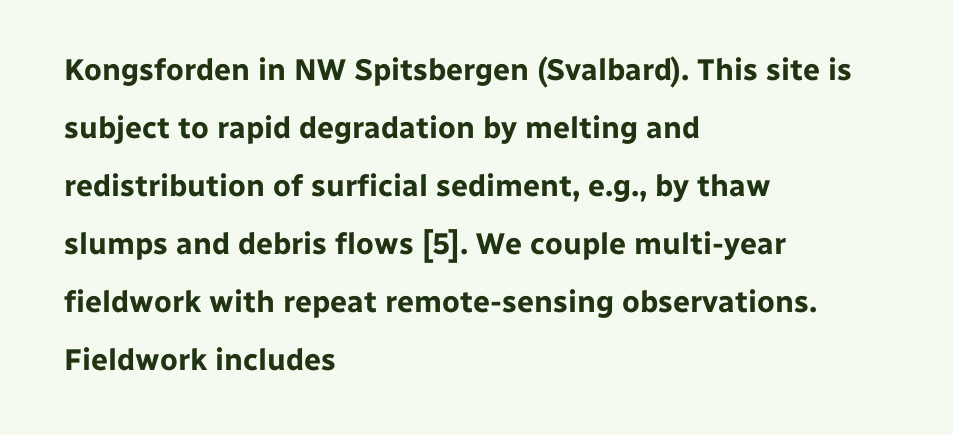Kongsforden in NW Spitsbergen (Svalbard). This site is subject to rapid degradation by melting and redistribution of surficial sediment, e.g., by thaw slumps and debris flows [5]. We couple multi-year fieldwork with repeat remote-sensing observations. Fieldwork includes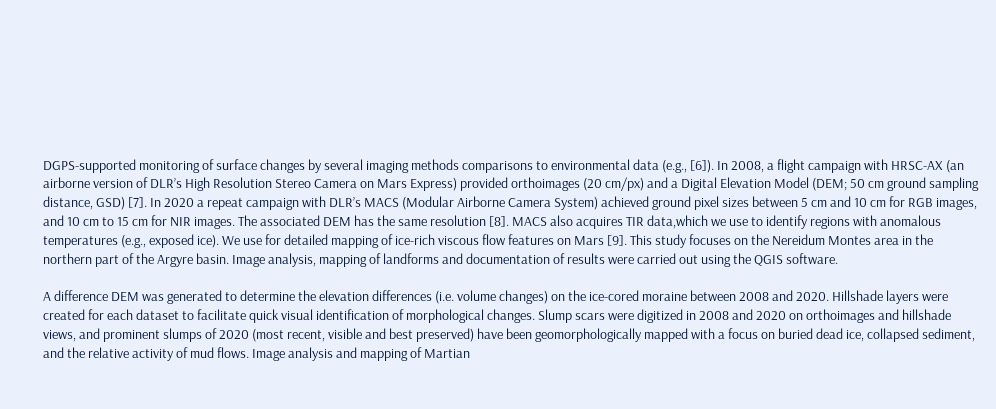DGPS-supported monitoring of surface changes by several imaging methods comparisons to environmental data (e.g., [6]). In 2008, a flight campaign with HRSC-AX (an airborne version of DLR’s High Resolution Stereo Camera on Mars Express) provided orthoimages (20 cm/px) and a Digital Elevation Model (DEM; 50 cm ground sampling distance, GSD) [7]. In 2020 a repeat campaign with DLR’s MACS (Modular Airborne Camera System) achieved ground pixel sizes between 5 cm and 10 cm for RGB images, and 10 cm to 15 cm for NIR images. The associated DEM has the same resolution [8]. MACS also acquires TIR data,which we use to identify regions with anomalous temperatures (e.g., exposed ice). We use for detailed mapping of ice-rich viscous flow features on Mars [9]. This study focuses on the Nereidum Montes area in the northern part of the Argyre basin. Image analysis, mapping of landforms and documentation of results were carried out using the QGIS software.

A difference DEM was generated to determine the elevation differences (i.e. volume changes) on the ice-cored moraine between 2008 and 2020. Hillshade layers were created for each dataset to facilitate quick visual identification of morphological changes. Slump scars were digitized in 2008 and 2020 on orthoimages and hillshade views, and prominent slumps of 2020 (most recent, visible and best preserved) have been geomorphologically mapped with a focus on buried dead ice, collapsed sediment, and the relative activity of mud flows. Image analysis and mapping of Martian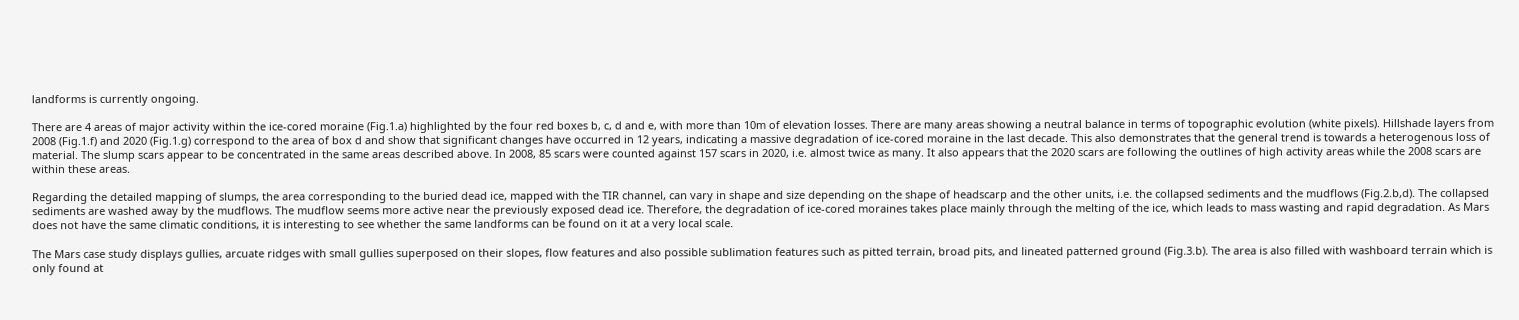landforms is currently ongoing.

There are 4 areas of major activity within the ice-cored moraine (Fig.1.a) highlighted by the four red boxes b, c, d and e, with more than 10m of elevation losses. There are many areas showing a neutral balance in terms of topographic evolution (white pixels). Hillshade layers from 2008 (Fig.1.f) and 2020 (Fig.1.g) correspond to the area of box d and show that significant changes have occurred in 12 years, indicating a massive degradation of ice-cored moraine in the last decade. This also demonstrates that the general trend is towards a heterogenous loss of material. The slump scars appear to be concentrated in the same areas described above. In 2008, 85 scars were counted against 157 scars in 2020, i.e. almost twice as many. It also appears that the 2020 scars are following the outlines of high activity areas while the 2008 scars are within these areas.

Regarding the detailed mapping of slumps, the area corresponding to the buried dead ice, mapped with the TIR channel, can vary in shape and size depending on the shape of headscarp and the other units, i.e. the collapsed sediments and the mudflows (Fig.2.b,d). The collapsed sediments are washed away by the mudflows. The mudflow seems more active near the previously exposed dead ice. Therefore, the degradation of ice-cored moraines takes place mainly through the melting of the ice, which leads to mass wasting and rapid degradation. As Mars does not have the same climatic conditions, it is interesting to see whether the same landforms can be found on it at a very local scale.

The Mars case study displays gullies, arcuate ridges with small gullies superposed on their slopes, flow features and also possible sublimation features such as pitted terrain, broad pits, and lineated patterned ground (Fig.3.b). The area is also filled with washboard terrain which is only found at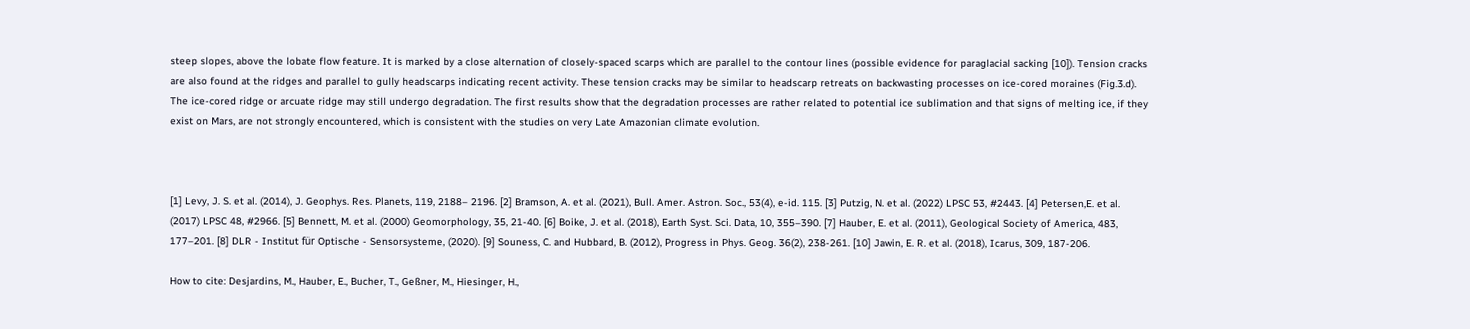steep slopes, above the lobate flow feature. It is marked by a close alternation of closely-spaced scarps which are parallel to the contour lines (possible evidence for paraglacial sacking [10]). Tension cracks are also found at the ridges and parallel to gully headscarps indicating recent activity. These tension cracks may be similar to headscarp retreats on backwasting processes on ice-cored moraines (Fig.3.d). The ice-cored ridge or arcuate ridge may still undergo degradation. The first results show that the degradation processes are rather related to potential ice sublimation and that signs of melting ice, if they exist on Mars, are not strongly encountered, which is consistent with the studies on very Late Amazonian climate evolution.



[1] Levy, J. S. et al. (2014), J. Geophys. Res. Planets, 119, 2188– 2196. [2] Bramson, A. et al. (2021), Bull. Amer. Astron. Soc., 53(4), e-id. 115. [3] Putzig, N. et al. (2022) LPSC 53, #2443. [4] Petersen,E. et al. (2017) LPSC 48, #2966. [5] Bennett, M. et al. (2000) Geomorphology, 35, 21-40. [6] Boike, J. et al. (2018), Earth Syst. Sci. Data, 10, 355–390. [7] Hauber, E. et al. (2011), Geological Society of America, 483, 177–201. [8] DLR - Institut für Optische - Sensorsysteme, (2020). [9] Souness, C. and Hubbard, B. (2012), Progress in Phys. Geog. 36(2), 238-261. [10] Jawin, E. R. et al. (2018), Icarus, 309, 187-206.

How to cite: Desjardins, M., Hauber, E., Bucher, T., Geßner, M., Hiesinger, H.,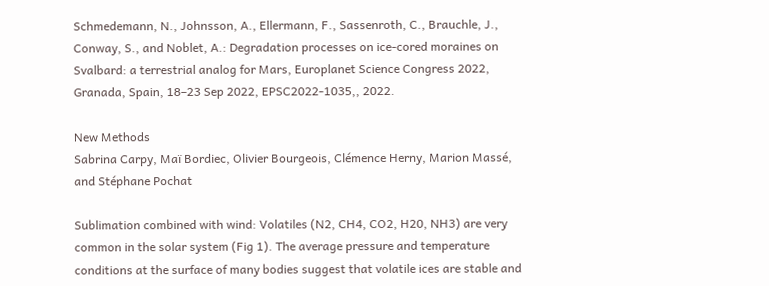Schmedemann, N., Johnsson, A., Ellermann, F., Sassenroth, C., Brauchle, J., Conway, S., and Noblet, A.: Degradation processes on ice-cored moraines on Svalbard: a terrestrial analog for Mars, Europlanet Science Congress 2022, Granada, Spain, 18–23 Sep 2022, EPSC2022-1035,, 2022.

New Methods
Sabrina Carpy, Maï Bordiec, Olivier Bourgeois, Clémence Herny, Marion Massé, and Stéphane Pochat

Sublimation combined with wind: Volatiles (N2, CH4, CO2, H20, NH3) are very common in the solar system (Fig 1). The average pressure and temperature conditions at the surface of many bodies suggest that volatile ices are stable and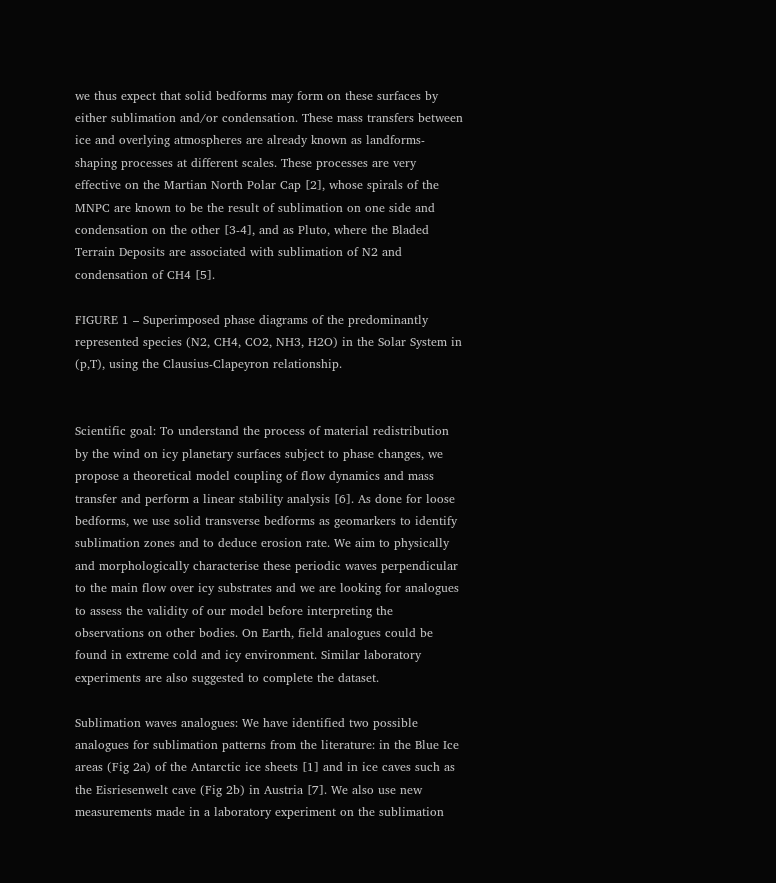we thus expect that solid bedforms may form on these surfaces by either sublimation and/or condensation. These mass transfers between ice and overlying atmospheres are already known as landforms-shaping processes at different scales. These processes are very effective on the Martian North Polar Cap [2], whose spirals of the MNPC are known to be the result of sublimation on one side and condensation on the other [3-4], and as Pluto, where the Bladed Terrain Deposits are associated with sublimation of N2 and condensation of CH4 [5].

FIGURE 1 – Superimposed phase diagrams of the predominantly represented species (N2, CH4, CO2, NH3, H2O) in the Solar System in (p,T), using the Clausius-Clapeyron relationship.


Scientific goal: To understand the process of material redistribution by the wind on icy planetary surfaces subject to phase changes, we propose a theoretical model coupling of flow dynamics and mass transfer and perform a linear stability analysis [6]. As done for loose bedforms, we use solid transverse bedforms as geomarkers to identify sublimation zones and to deduce erosion rate. We aim to physically and morphologically characterise these periodic waves perpendicular to the main flow over icy substrates and we are looking for analogues to assess the validity of our model before interpreting the observations on other bodies. On Earth, field analogues could be found in extreme cold and icy environment. Similar laboratory experiments are also suggested to complete the dataset.

Sublimation waves analogues: We have identified two possible analogues for sublimation patterns from the literature: in the Blue Ice areas (Fig 2a) of the Antarctic ice sheets [1] and in ice caves such as the Eisriesenwelt cave (Fig 2b) in Austria [7]. We also use new measurements made in a laboratory experiment on the sublimation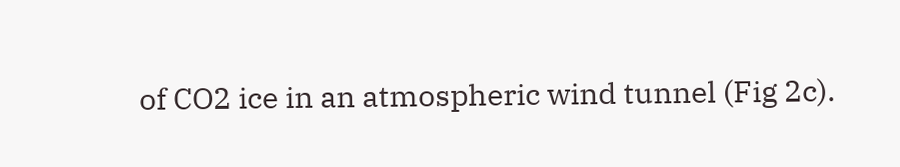of CO2 ice in an atmospheric wind tunnel (Fig 2c).